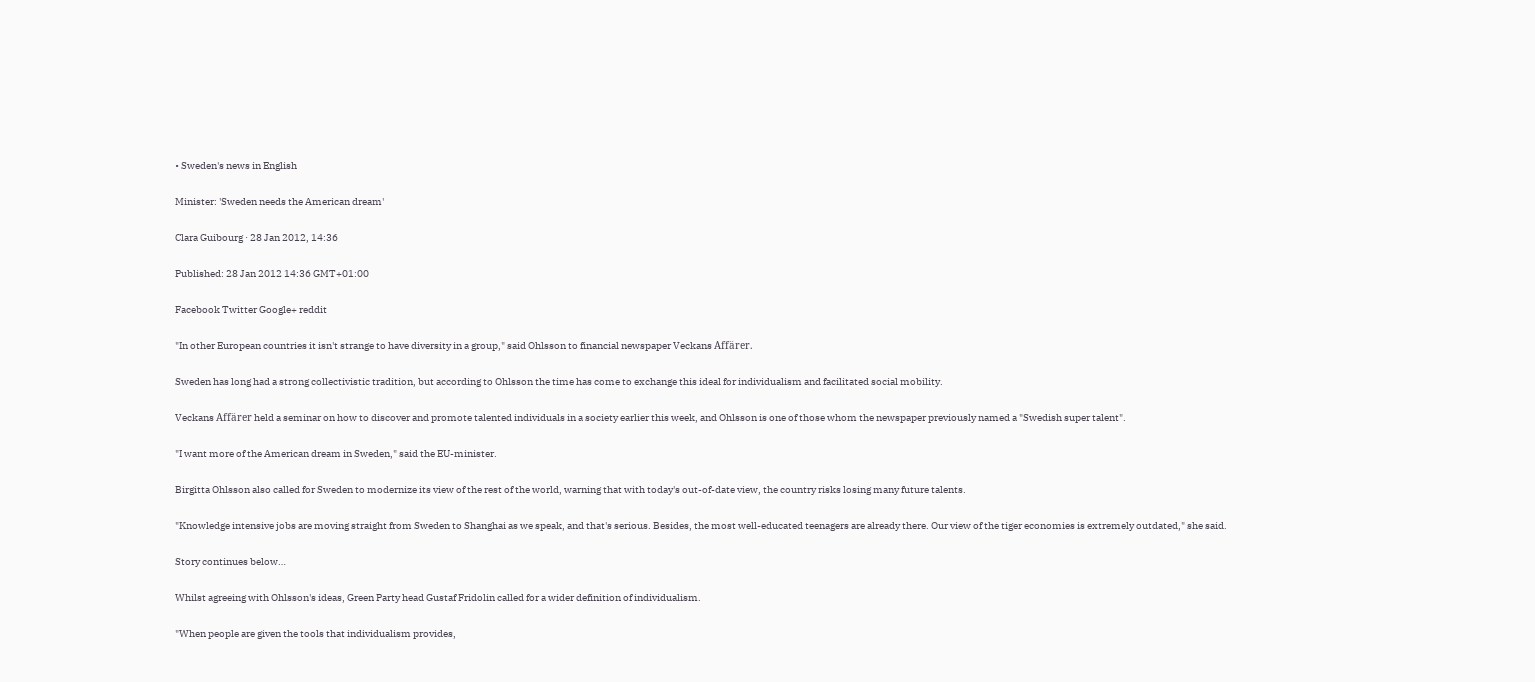• Sweden's news in English

Minister: 'Sweden needs the American dream'

Clara Guibourg · 28 Jan 2012, 14:36

Published: 28 Jan 2012 14:36 GMT+01:00

Facebook Twitter Google+ reddit

"In other European countries it isn't strange to have diversity in a group," said Ohlsson to financial newspaper Veckans Affärer.

Sweden has long had a strong collectivistic tradition, but according to Ohlsson the time has come to exchange this ideal for individualism and facilitated social mobility.

Veckans Affärer held a seminar on how to discover and promote talented individuals in a society earlier this week, and Ohlsson is one of those whom the newspaper previously named a "Swedish super talent".

"I want more of the American dream in Sweden," said the EU-minister.

Birgitta Ohlsson also called for Sweden to modernize its view of the rest of the world, warning that with today's out-of-date view, the country risks losing many future talents.

"Knowledge intensive jobs are moving straight from Sweden to Shanghai as we speak, and that's serious. Besides, the most well-educated teenagers are already there. Our view of the tiger economies is extremely outdated," she said.

Story continues below…

Whilst agreeing with Ohlsson's ideas, Green Party head Gustaf Fridolin called for a wider definition of individualism.

"When people are given the tools that individualism provides,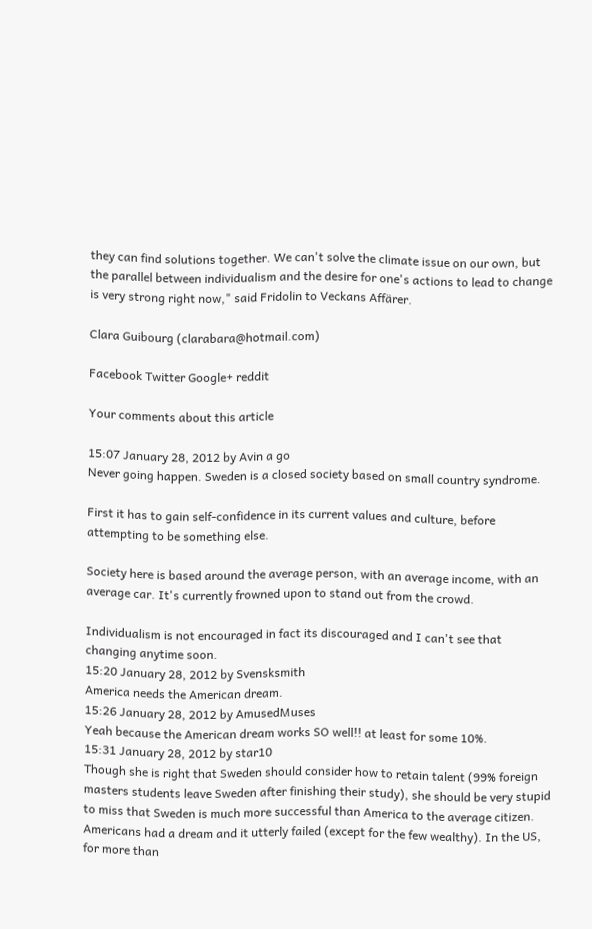they can find solutions together. We can't solve the climate issue on our own, but the parallel between individualism and the desire for one's actions to lead to change is very strong right now," said Fridolin to Veckans Affärer.

Clara Guibourg (clarabara@hotmail.com)

Facebook Twitter Google+ reddit

Your comments about this article

15:07 January 28, 2012 by Avin a go
Never going happen. Sweden is a closed society based on small country syndrome.

First it has to gain self-confidence in its current values and culture, before attempting to be something else.

Society here is based around the average person, with an average income, with an average car. It's currently frowned upon to stand out from the crowd.

Individualism is not encouraged in fact its discouraged and I can't see that changing anytime soon.
15:20 January 28, 2012 by Svensksmith
America needs the American dream.
15:26 January 28, 2012 by AmusedMuses
Yeah because the American dream works SO well!! at least for some 10%.
15:31 January 28, 2012 by star10
Though she is right that Sweden should consider how to retain talent (99% foreign masters students leave Sweden after finishing their study), she should be very stupid to miss that Sweden is much more successful than America to the average citizen. Americans had a dream and it utterly failed (except for the few wealthy). In the US, for more than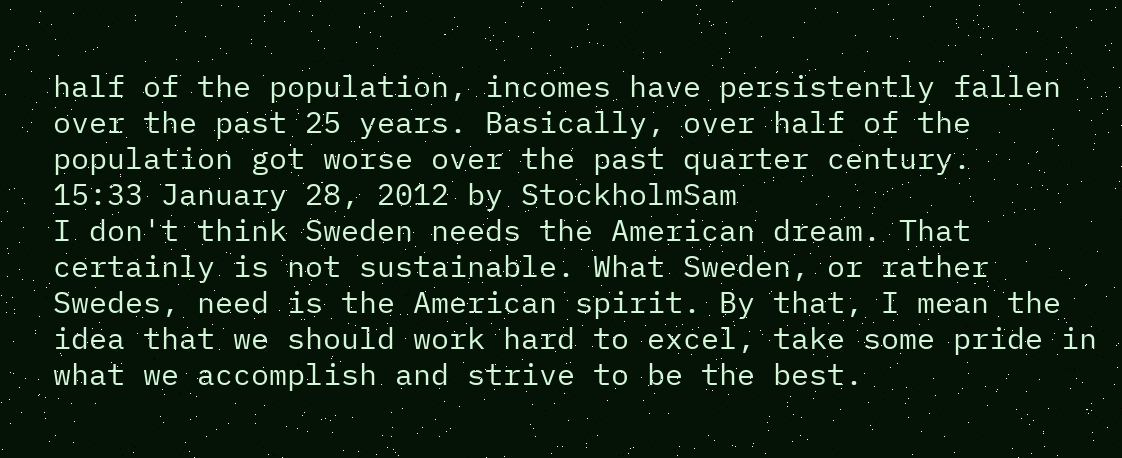half of the population, incomes have persistently fallen over the past 25 years. Basically, over half of the population got worse over the past quarter century.
15:33 January 28, 2012 by StockholmSam
I don't think Sweden needs the American dream. That certainly is not sustainable. What Sweden, or rather Swedes, need is the American spirit. By that, I mean the idea that we should work hard to excel, take some pride in what we accomplish and strive to be the best.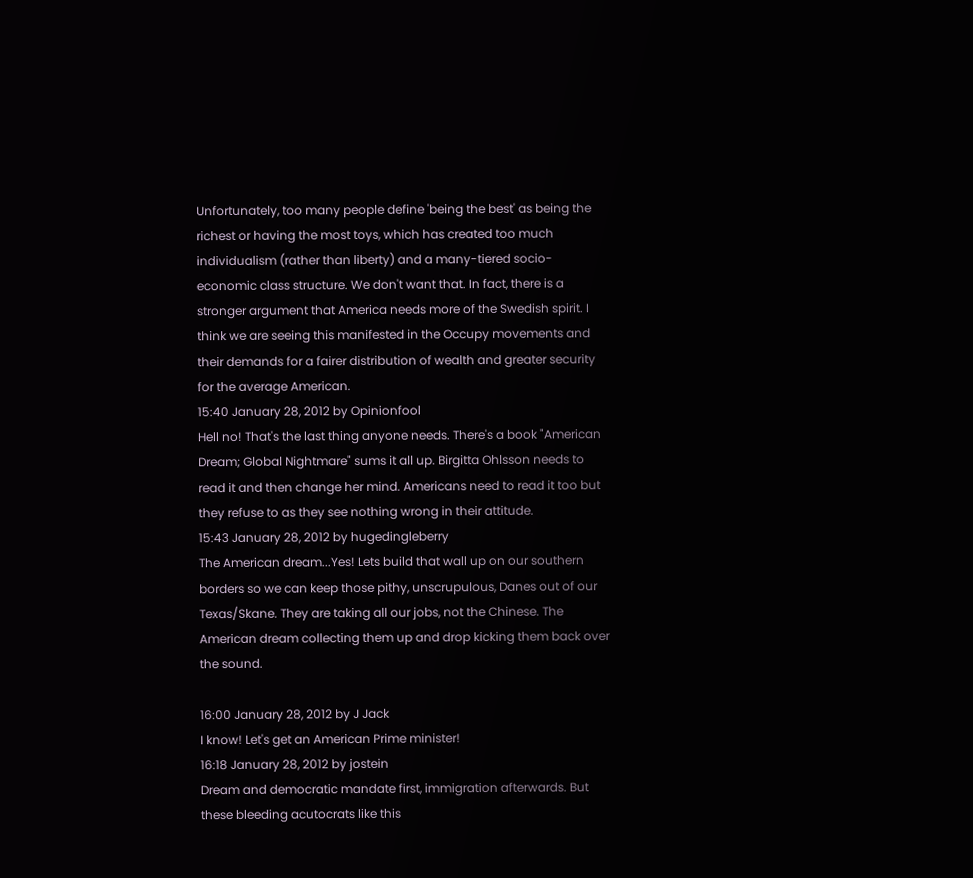Unfortunately, too many people define 'being the best' as being the richest or having the most toys, which has created too much individualism (rather than liberty) and a many-tiered socio-economic class structure. We don't want that. In fact, there is a stronger argument that America needs more of the Swedish spirit. I think we are seeing this manifested in the Occupy movements and their demands for a fairer distribution of wealth and greater security for the average American.
15:40 January 28, 2012 by Opinionfool
Hell no! That's the last thing anyone needs. There's a book "American Dream; Global Nightmare" sums it all up. Birgitta Ohlsson needs to read it and then change her mind. Americans need to read it too but they refuse to as they see nothing wrong in their attitude.
15:43 January 28, 2012 by hugedingleberry
The American dream...Yes! Lets build that wall up on our southern borders so we can keep those pithy, unscrupulous, Danes out of our Texas/Skane. They are taking all our jobs, not the Chinese. The American dream collecting them up and drop kicking them back over the sound.

16:00 January 28, 2012 by J Jack
I know! Let's get an American Prime minister!
16:18 January 28, 2012 by jostein
Dream and democratic mandate first, immigration afterwards. But these bleeding acutocrats like this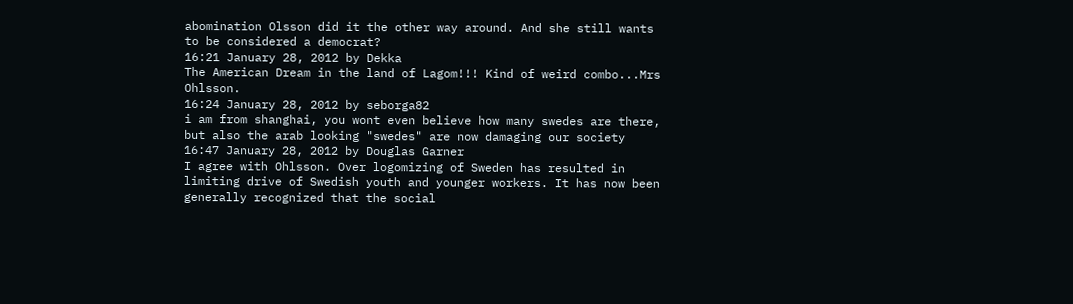abomination Olsson did it the other way around. And she still wants to be considered a democrat?
16:21 January 28, 2012 by Dekka
The American Dream in the land of Lagom!!! Kind of weird combo...Mrs Ohlsson.
16:24 January 28, 2012 by seborga82
i am from shanghai, you wont even believe how many swedes are there, but also the arab looking "swedes" are now damaging our society
16:47 January 28, 2012 by Douglas Garner
I agree with Ohlsson. Over logomizing of Sweden has resulted in limiting drive of Swedish youth and younger workers. It has now been generally recognized that the social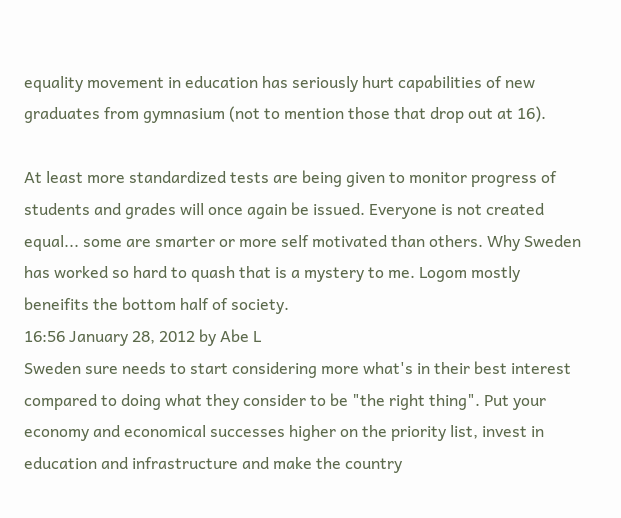equality movement in education has seriously hurt capabilities of new graduates from gymnasium (not to mention those that drop out at 16).

At least more standardized tests are being given to monitor progress of students and grades will once again be issued. Everyone is not created equal... some are smarter or more self motivated than others. Why Sweden has worked so hard to quash that is a mystery to me. Logom mostly beneifits the bottom half of society.
16:56 January 28, 2012 by Abe L
Sweden sure needs to start considering more what's in their best interest compared to doing what they consider to be "the right thing". Put your economy and economical successes higher on the priority list, invest in education and infrastructure and make the country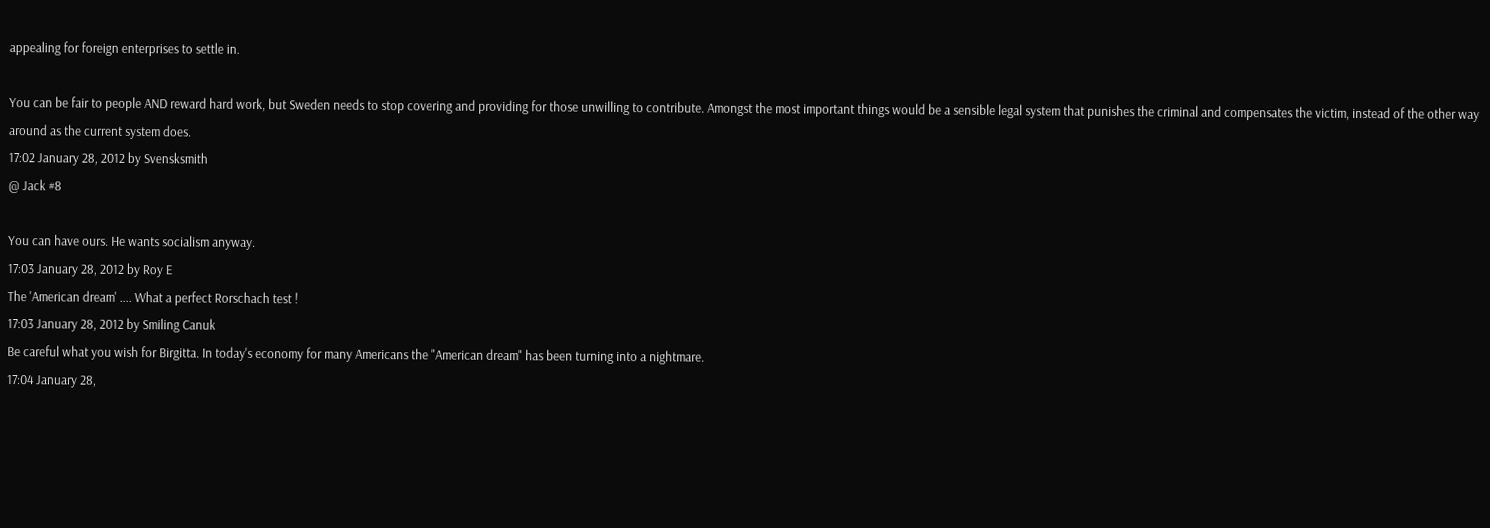appealing for foreign enterprises to settle in.

You can be fair to people AND reward hard work, but Sweden needs to stop covering and providing for those unwilling to contribute. Amongst the most important things would be a sensible legal system that punishes the criminal and compensates the victim, instead of the other way around as the current system does.
17:02 January 28, 2012 by Svensksmith
@ Jack #8

You can have ours. He wants socialism anyway.
17:03 January 28, 2012 by Roy E
The 'American dream' .... What a perfect Rorschach test !
17:03 January 28, 2012 by Smiling Canuk
Be careful what you wish for Birgitta. In today's economy for many Americans the "American dream" has been turning into a nightmare.
17:04 January 28,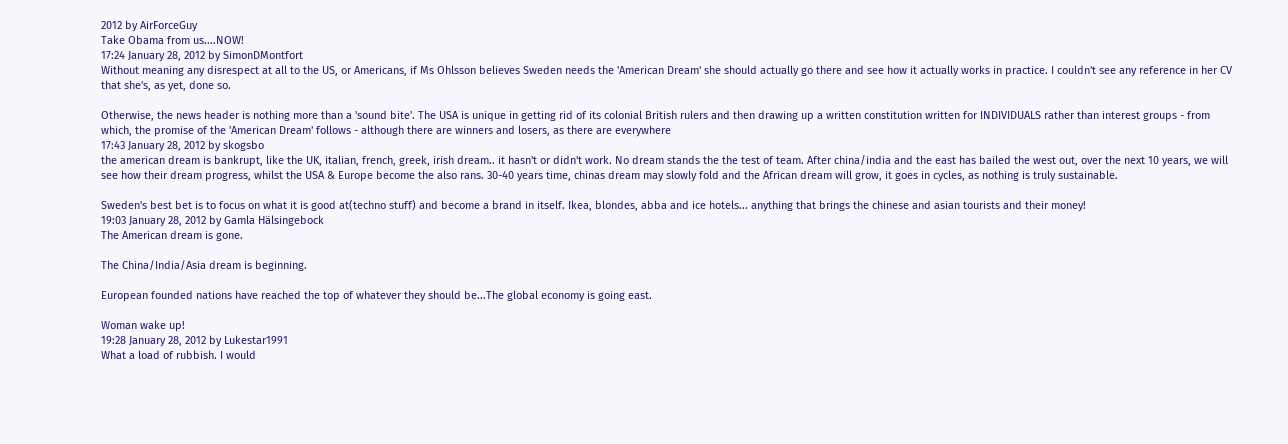2012 by AirForceGuy
Take Obama from us....NOW!
17:24 January 28, 2012 by SimonDMontfort
Without meaning any disrespect at all to the US, or Americans, if Ms Ohlsson believes Sweden needs the 'American Dream' she should actually go there and see how it actually works in practice. I couldn't see any reference in her CV that she's, as yet, done so.

Otherwise, the news header is nothing more than a 'sound bite'. The USA is unique in getting rid of its colonial British rulers and then drawing up a written constitution written for INDIVIDUALS rather than interest groups - from which, the promise of the 'American Dream' follows - although there are winners and losers, as there are everywhere
17:43 January 28, 2012 by skogsbo
the american dream is bankrupt, like the UK, italian, french, greek, irish dream.. it hasn't or didn't work. No dream stands the the test of team. After china/india and the east has bailed the west out, over the next 10 years, we will see how their dream progress, whilst the USA & Europe become the also rans. 30-40 years time, chinas dream may slowly fold and the African dream will grow, it goes in cycles, as nothing is truly sustainable.

Sweden's best bet is to focus on what it is good at(techno stuff) and become a brand in itself. Ikea, blondes, abba and ice hotels... anything that brings the chinese and asian tourists and their money!
19:03 January 28, 2012 by Gamla Hälsingebock
The American dream is gone.

The China/India/Asia dream is beginning.

European founded nations have reached the top of whatever they should be...The global economy is going east.

Woman wake up!
19:28 January 28, 2012 by Lukestar1991
What a load of rubbish. I would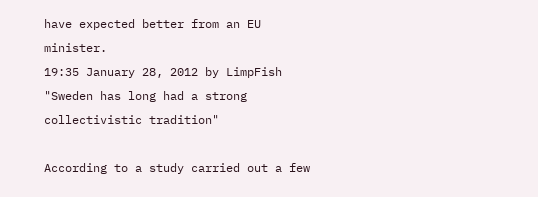have expected better from an EU minister.
19:35 January 28, 2012 by LimpFish
"Sweden has long had a strong collectivistic tradition"

According to a study carried out a few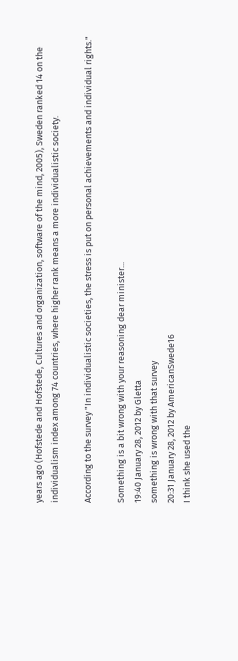years ago (Hofstede and Hofstede, Cultures and organization, software of the mind, 2005), Sweden ranked 14 on the individualism index among 74 countries, where higher rank means a more individualistic society.

According to the survey "In individualistic societies, the stress is put on personal achievements and individual rights."

Something is a bit wrong with your reasoning dear minister...
19:40 January 28, 2012 by Gletta
something is wrong with that survey
20:31 January 28, 2012 by AmericanSwede16
I think she used the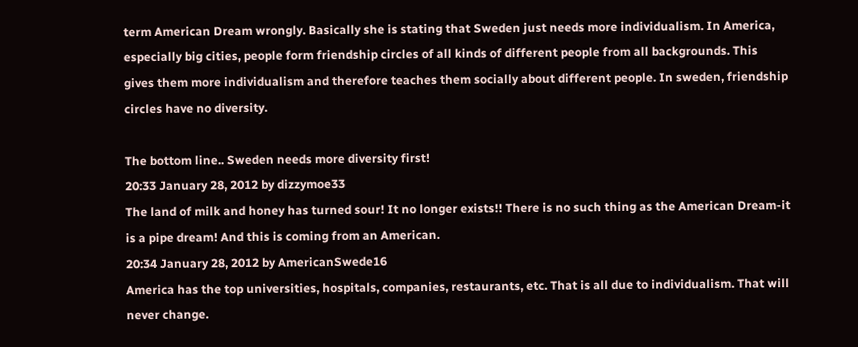term American Dream wrongly. Basically she is stating that Sweden just needs more individualism. In America, especially big cities, people form friendship circles of all kinds of different people from all backgrounds. This gives them more individualism and therefore teaches them socially about different people. In sweden, friendship circles have no diversity.

The bottom line.. Sweden needs more diversity first!
20:33 January 28, 2012 by dizzymoe33
The land of milk and honey has turned sour! It no longer exists!! There is no such thing as the American Dream-it is a pipe dream! And this is coming from an American.
20:34 January 28, 2012 by AmericanSwede16
America has the top universities, hospitals, companies, restaurants, etc. That is all due to individualism. That will never change.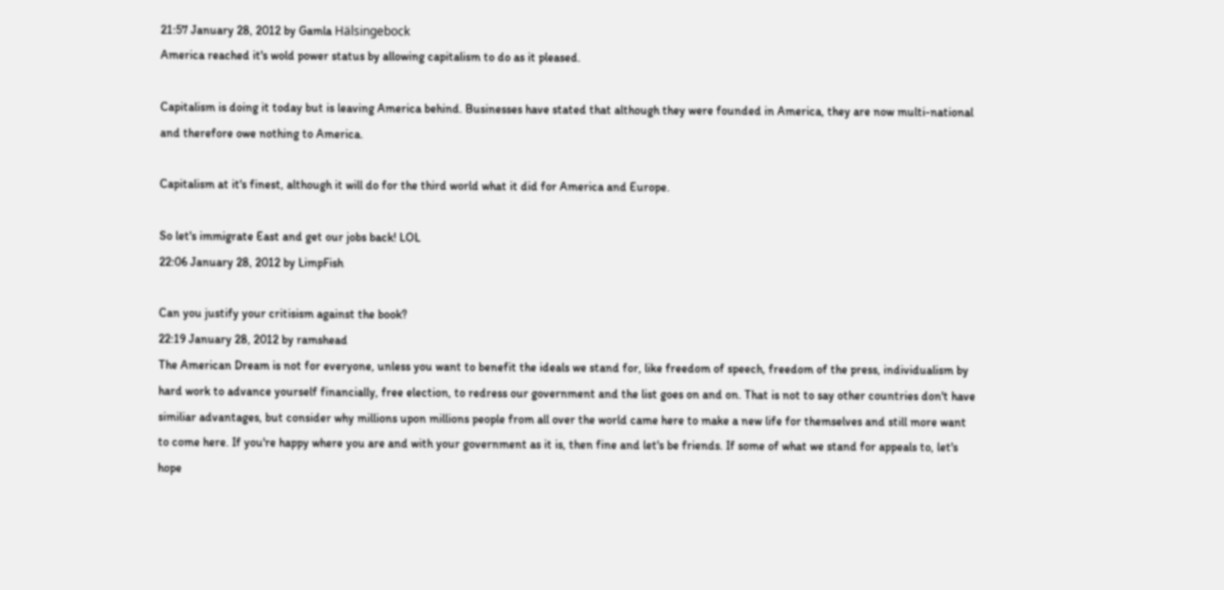21:57 January 28, 2012 by Gamla Hälsingebock
America reached it's wold power status by allowing capitalism to do as it pleased.

Capitalism is doing it today but is leaving America behind. Businesses have stated that although they were founded in America, they are now multi-national and therefore owe nothing to America.

Capitalism at it's finest, although it will do for the third world what it did for America and Europe.

So let's immigrate East and get our jobs back! LOL
22:06 January 28, 2012 by LimpFish

Can you justify your critisism against the book?
22:19 January 28, 2012 by ramshead
The American Dream is not for everyone, unless you want to benefit the ideals we stand for, like freedom of speech, freedom of the press, individualism by hard work to advance yourself financially, free election, to redress our government and the list goes on and on. That is not to say other countries don't have similiar advantages, but consider why millions upon millions people from all over the world came here to make a new life for themselves and still more want to come here. If you're happy where you are and with your government as it is, then fine and let's be friends. If some of what we stand for appeals to, let's hope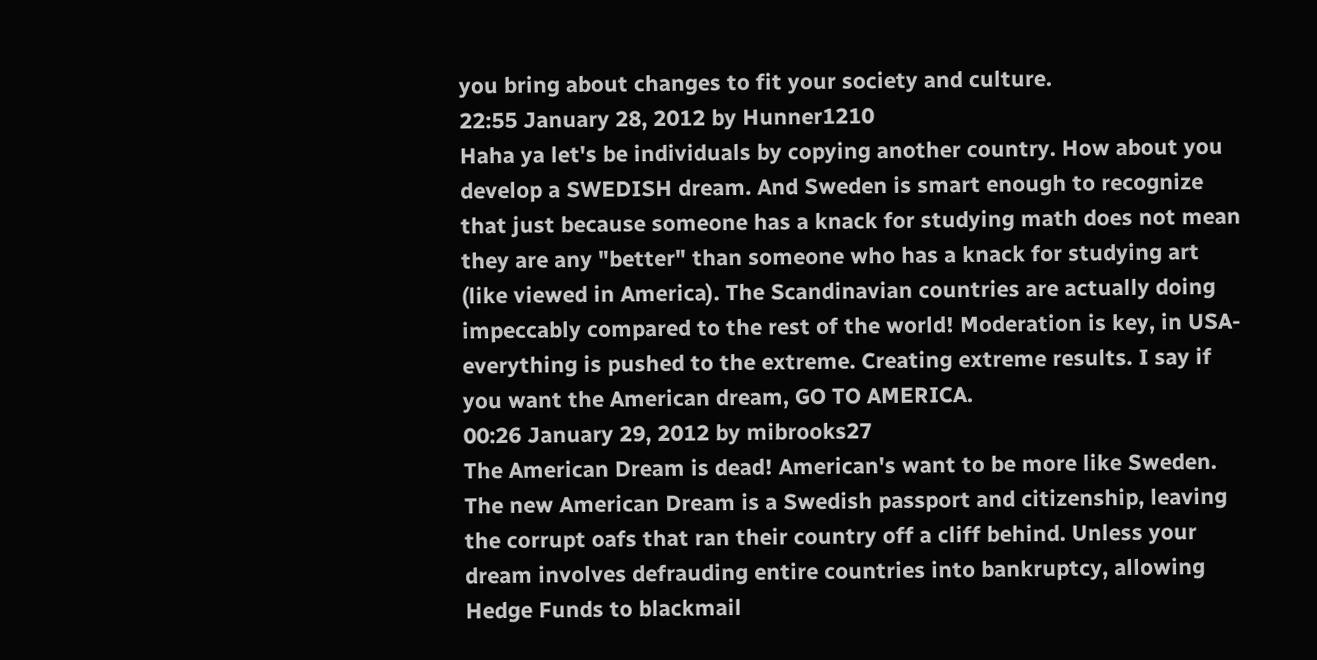you bring about changes to fit your society and culture.
22:55 January 28, 2012 by Hunner1210
Haha ya let's be individuals by copying another country. How about you develop a SWEDISH dream. And Sweden is smart enough to recognize that just because someone has a knack for studying math does not mean they are any "better" than someone who has a knack for studying art (like viewed in America). The Scandinavian countries are actually doing impeccably compared to the rest of the world! Moderation is key, in USA-everything is pushed to the extreme. Creating extreme results. I say if you want the American dream, GO TO AMERICA.
00:26 January 29, 2012 by mibrooks27
The American Dream is dead! American's want to be more like Sweden. The new American Dream is a Swedish passport and citizenship, leaving the corrupt oafs that ran their country off a cliff behind. Unless your dream involves defrauding entire countries into bankruptcy, allowing Hedge Funds to blackmail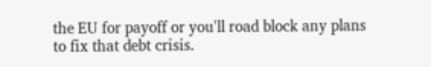the EU for payoff or you'll road block any plans to fix that debt crisis.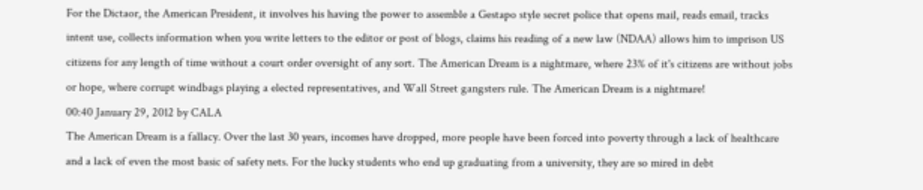For the Dictaor, the American President, it involves his having the power to assemble a Gestapo style secret police that opens mail, reads email, tracks intent use, collects information when you write letters to the editor or post of blogs, claims his reading of a new law (NDAA) allows him to imprison US citizens for any length of time without a court order oversight of any sort. The American Dream is a nightmare, where 23% of it's citizens are without jobs or hope, where corrupt windbags playing a elected representatives, and Wall Street gangsters rule. The American Dream is a nightmare!
00:40 January 29, 2012 by CALA
The American Dream is a fallacy. Over the last 30 years, incomes have dropped, more people have been forced into poverty through a lack of healthcare and a lack of even the most basic of safety nets. For the lucky students who end up graduating from a university, they are so mired in debt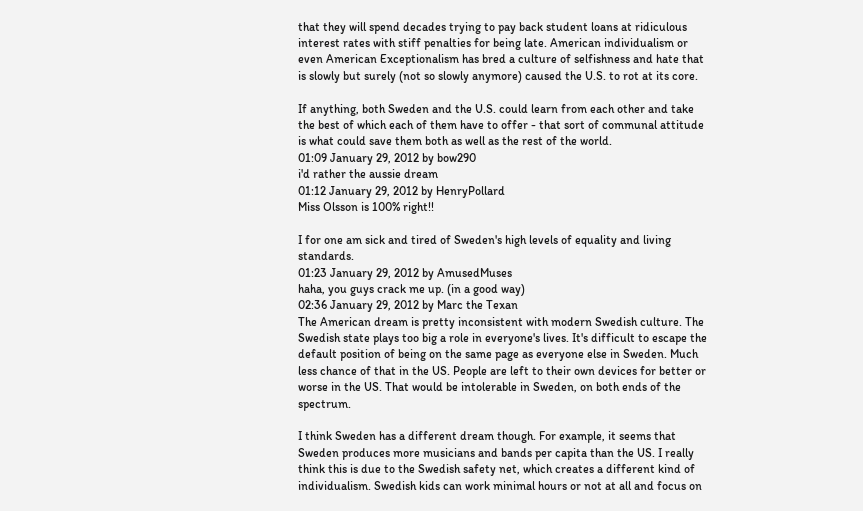that they will spend decades trying to pay back student loans at ridiculous interest rates with stiff penalties for being late. American individualism or even American Exceptionalism has bred a culture of selfishness and hate that is slowly but surely (not so slowly anymore) caused the U.S. to rot at its core.

If anything, both Sweden and the U.S. could learn from each other and take the best of which each of them have to offer - that sort of communal attitude is what could save them both as well as the rest of the world.
01:09 January 29, 2012 by bow290
i'd rather the aussie dream
01:12 January 29, 2012 by HenryPollard
Miss Olsson is 100% right!!

I for one am sick and tired of Sweden's high levels of equality and living standards.
01:23 January 29, 2012 by AmusedMuses
haha, you guys crack me up. (in a good way)
02:36 January 29, 2012 by Marc the Texan
The American dream is pretty inconsistent with modern Swedish culture. The Swedish state plays too big a role in everyone's lives. It's difficult to escape the default position of being on the same page as everyone else in Sweden. Much less chance of that in the US. People are left to their own devices for better or worse in the US. That would be intolerable in Sweden, on both ends of the spectrum.

I think Sweden has a different dream though. For example, it seems that Sweden produces more musicians and bands per capita than the US. I really think this is due to the Swedish safety net, which creates a different kind of individualism. Swedish kids can work minimal hours or not at all and focus on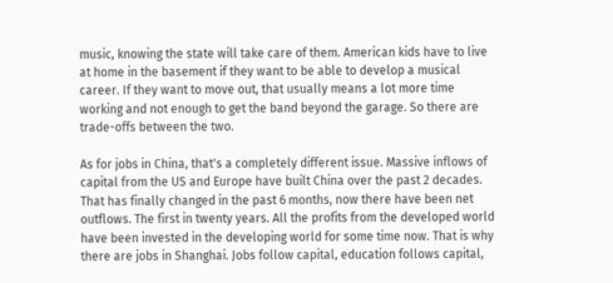music, knowing the state will take care of them. American kids have to live at home in the basement if they want to be able to develop a musical career. If they want to move out, that usually means a lot more time working and not enough to get the band beyond the garage. So there are trade-offs between the two.

As for jobs in China, that's a completely different issue. Massive inflows of capital from the US and Europe have built China over the past 2 decades. That has finally changed in the past 6 months, now there have been net outflows. The first in twenty years. All the profits from the developed world have been invested in the developing world for some time now. That is why there are jobs in Shanghai. Jobs follow capital, education follows capital,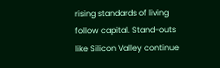rising standards of living follow capital. Stand-outs like Silicon Valley continue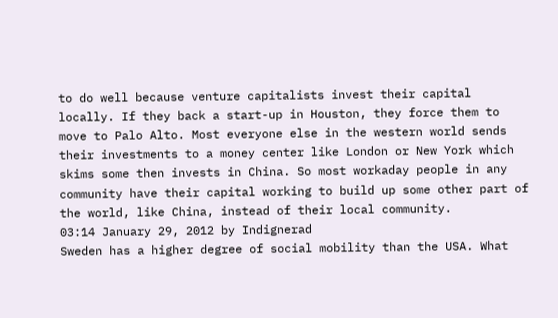to do well because venture capitalists invest their capital locally. If they back a start-up in Houston, they force them to move to Palo Alto. Most everyone else in the western world sends their investments to a money center like London or New York which skims some then invests in China. So most workaday people in any community have their capital working to build up some other part of the world, like China, instead of their local community.
03:14 January 29, 2012 by Indignerad
Sweden has a higher degree of social mobility than the USA. What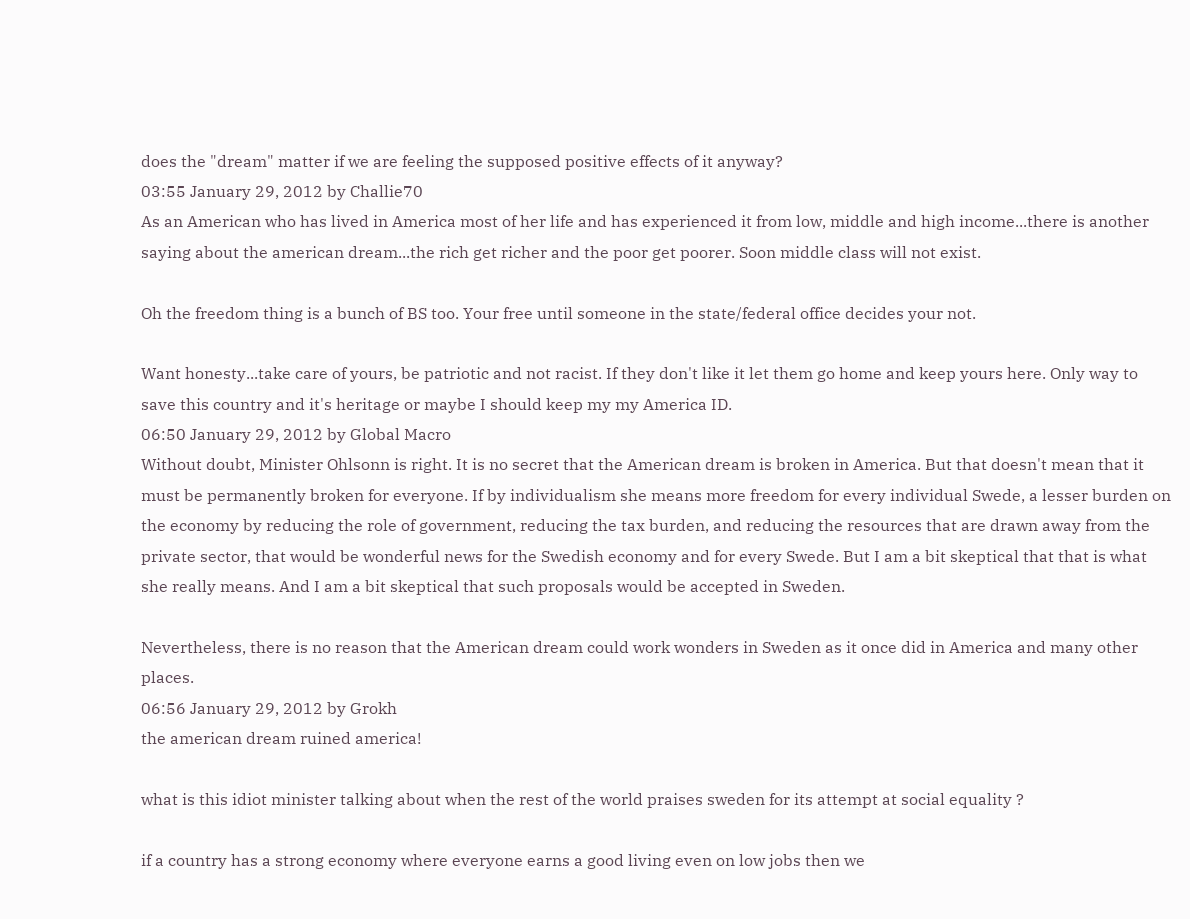does the "dream" matter if we are feeling the supposed positive effects of it anyway?
03:55 January 29, 2012 by Challie70
As an American who has lived in America most of her life and has experienced it from low, middle and high income...there is another saying about the american dream...the rich get richer and the poor get poorer. Soon middle class will not exist.

Oh the freedom thing is a bunch of BS too. Your free until someone in the state/federal office decides your not.

Want honesty...take care of yours, be patriotic and not racist. If they don't like it let them go home and keep yours here. Only way to save this country and it's heritage or maybe I should keep my my America ID.
06:50 January 29, 2012 by Global Macro
Without doubt, Minister Ohlsonn is right. It is no secret that the American dream is broken in America. But that doesn't mean that it must be permanently broken for everyone. If by individualism she means more freedom for every individual Swede, a lesser burden on the economy by reducing the role of government, reducing the tax burden, and reducing the resources that are drawn away from the private sector, that would be wonderful news for the Swedish economy and for every Swede. But I am a bit skeptical that that is what she really means. And I am a bit skeptical that such proposals would be accepted in Sweden.

Nevertheless, there is no reason that the American dream could work wonders in Sweden as it once did in America and many other places.
06:56 January 29, 2012 by Grokh
the american dream ruined america!

what is this idiot minister talking about when the rest of the world praises sweden for its attempt at social equality ?

if a country has a strong economy where everyone earns a good living even on low jobs then we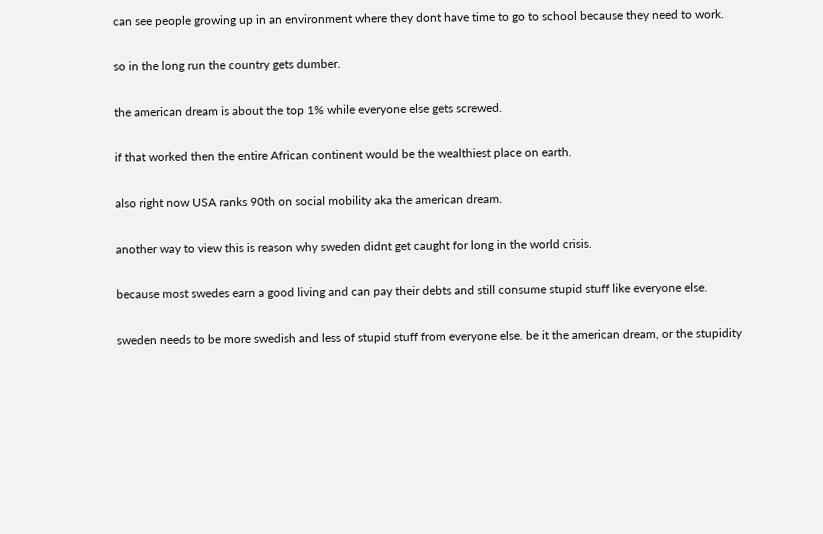can see people growing up in an environment where they dont have time to go to school because they need to work.

so in the long run the country gets dumber.

the american dream is about the top 1% while everyone else gets screwed.

if that worked then the entire African continent would be the wealthiest place on earth.

also right now USA ranks 90th on social mobility aka the american dream.

another way to view this is reason why sweden didnt get caught for long in the world crisis.

because most swedes earn a good living and can pay their debts and still consume stupid stuff like everyone else.

sweden needs to be more swedish and less of stupid stuff from everyone else. be it the american dream, or the stupidity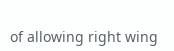of allowing right wing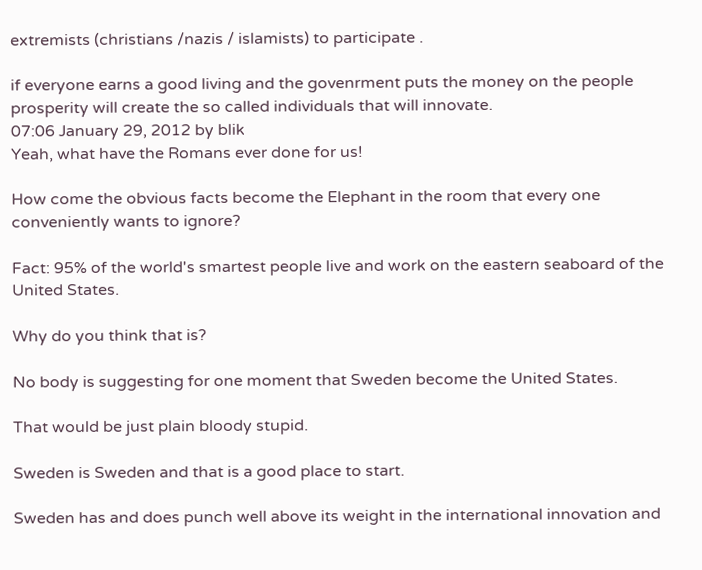extremists (christians /nazis / islamists) to participate .

if everyone earns a good living and the govenrment puts the money on the people prosperity will create the so called individuals that will innovate.
07:06 January 29, 2012 by blik
Yeah, what have the Romans ever done for us!

How come the obvious facts become the Elephant in the room that every one conveniently wants to ignore?

Fact: 95% of the world's smartest people live and work on the eastern seaboard of the United States.

Why do you think that is?

No body is suggesting for one moment that Sweden become the United States.

That would be just plain bloody stupid.

Sweden is Sweden and that is a good place to start.

Sweden has and does punch well above its weight in the international innovation and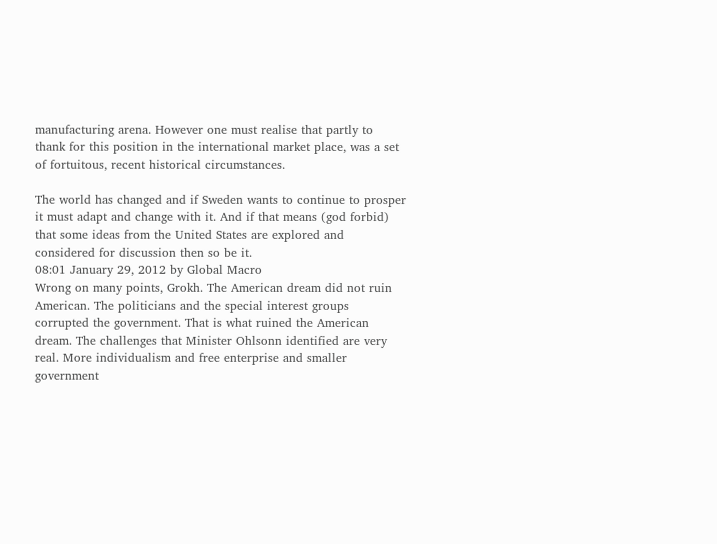manufacturing arena. However one must realise that partly to thank for this position in the international market place, was a set of fortuitous, recent historical circumstances.

The world has changed and if Sweden wants to continue to prosper it must adapt and change with it. And if that means (god forbid) that some ideas from the United States are explored and considered for discussion then so be it.
08:01 January 29, 2012 by Global Macro
Wrong on many points, Grokh. The American dream did not ruin American. The politicians and the special interest groups corrupted the government. That is what ruined the American dream. The challenges that Minister Ohlsonn identified are very real. More individualism and free enterprise and smaller government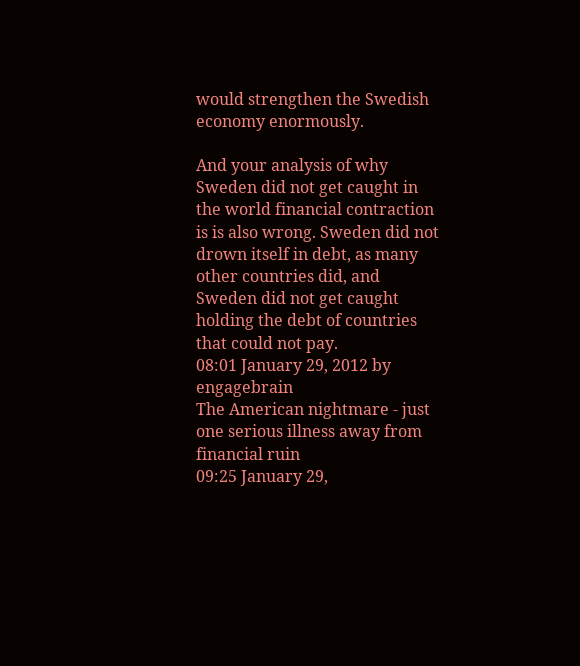would strengthen the Swedish economy enormously.

And your analysis of why Sweden did not get caught in the world financial contraction is is also wrong. Sweden did not drown itself in debt, as many other countries did, and Sweden did not get caught holding the debt of countries that could not pay.
08:01 January 29, 2012 by engagebrain
The American nightmare - just one serious illness away from financial ruin
09:25 January 29,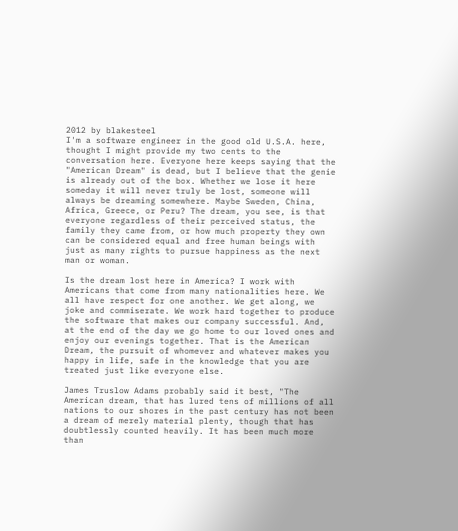2012 by blakesteel
I'm a software engineer in the good old U.S.A. here, thought I might provide my two cents to the conversation here. Everyone here keeps saying that the "American Dream" is dead, but I believe that the genie is already out of the box. Whether we lose it here someday it will never truly be lost, someone will always be dreaming somewhere. Maybe Sweden, China, Africa, Greece, or Peru? The dream, you see, is that everyone regardless of their perceived status, the family they came from, or how much property they own can be considered equal and free human beings with just as many rights to pursue happiness as the next man or woman.

Is the dream lost here in America? I work with Americans that come from many nationalities here. We all have respect for one another. We get along, we joke and commiserate. We work hard together to produce the software that makes our company successful. And, at the end of the day we go home to our loved ones and enjoy our evenings together. That is the American Dream, the pursuit of whomever and whatever makes you happy in life, safe in the knowledge that you are treated just like everyone else.

James Truslow Adams probably said it best, "The American dream, that has lured tens of millions of all nations to our shores in the past century has not been a dream of merely material plenty, though that has doubtlessly counted heavily. It has been much more than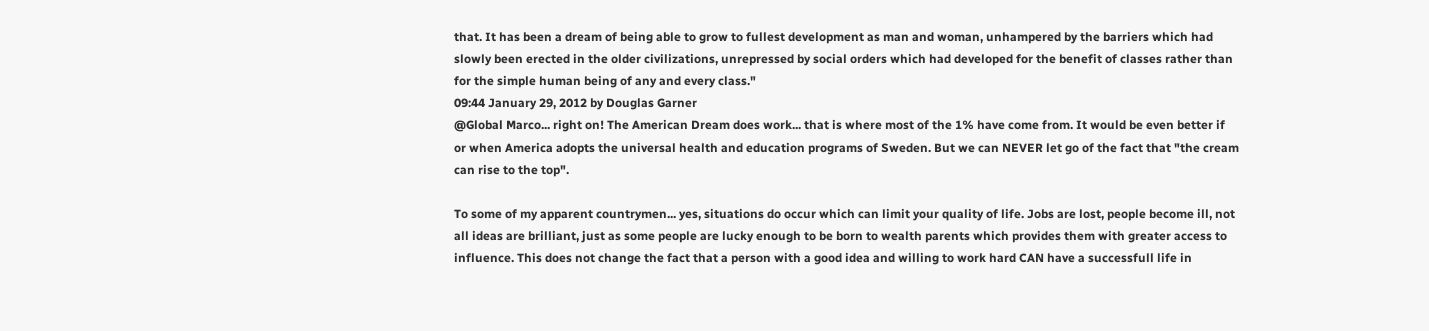that. It has been a dream of being able to grow to fullest development as man and woman, unhampered by the barriers which had slowly been erected in the older civilizations, unrepressed by social orders which had developed for the benefit of classes rather than for the simple human being of any and every class."
09:44 January 29, 2012 by Douglas Garner
@Global Marco... right on! The American Dream does work... that is where most of the 1% have come from. It would be even better if or when America adopts the universal health and education programs of Sweden. But we can NEVER let go of the fact that "the cream can rise to the top".

To some of my apparent countrymen... yes, situations do occur which can limit your quality of life. Jobs are lost, people become ill, not all ideas are brilliant, just as some people are lucky enough to be born to wealth parents which provides them with greater access to influence. This does not change the fact that a person with a good idea and willing to work hard CAN have a successfull life in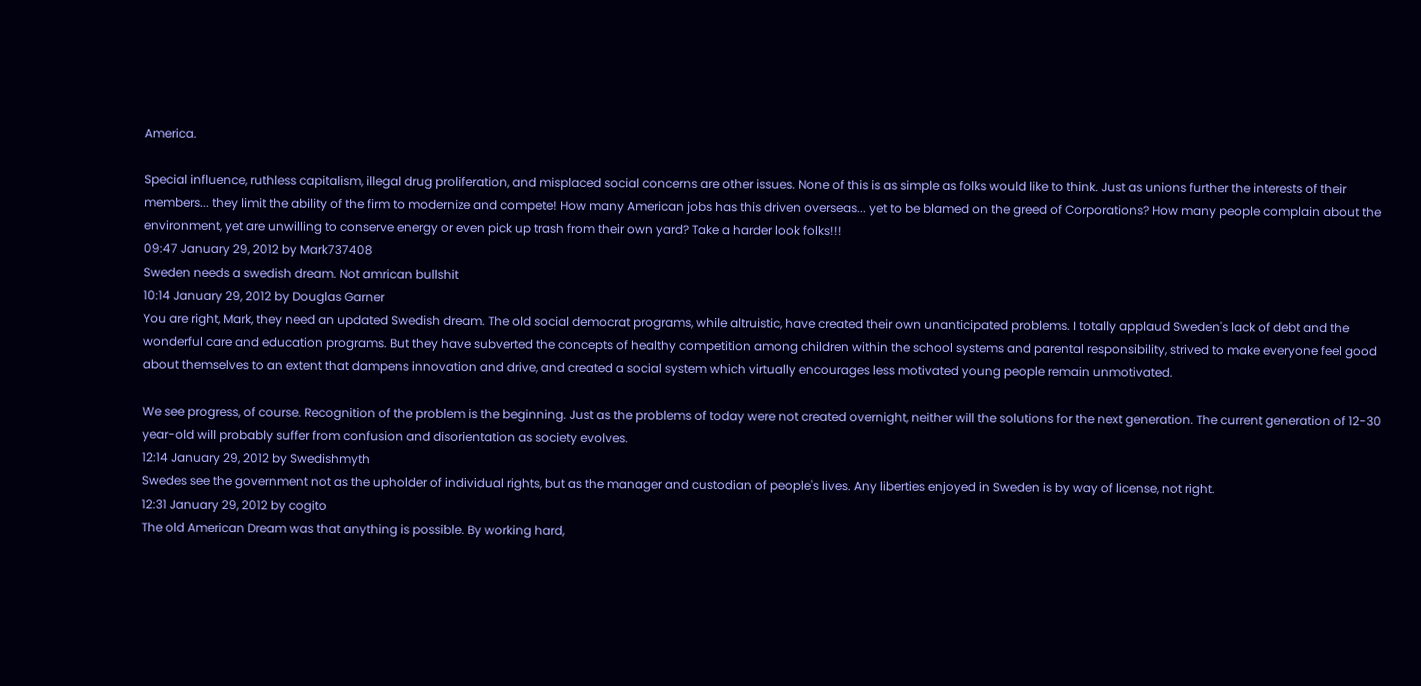America.

Special influence, ruthless capitalism, illegal drug proliferation, and misplaced social concerns are other issues. None of this is as simple as folks would like to think. Just as unions further the interests of their members... they limit the ability of the firm to modernize and compete! How many American jobs has this driven overseas... yet to be blamed on the greed of Corporations? How many people complain about the environment, yet are unwilling to conserve energy or even pick up trash from their own yard? Take a harder look folks!!!
09:47 January 29, 2012 by Mark737408
Sweden needs a swedish dream. Not amrican bullshit
10:14 January 29, 2012 by Douglas Garner
You are right, Mark, they need an updated Swedish dream. The old social democrat programs, while altruistic, have created their own unanticipated problems. I totally applaud Sweden's lack of debt and the wonderful care and education programs. But they have subverted the concepts of healthy competition among children within the school systems and parental responsibility, strived to make everyone feel good about themselves to an extent that dampens innovation and drive, and created a social system which virtually encourages less motivated young people remain unmotivated.

We see progress, of course. Recognition of the problem is the beginning. Just as the problems of today were not created overnight, neither will the solutions for the next generation. The current generation of 12-30 year-old will probably suffer from confusion and disorientation as society evolves.
12:14 January 29, 2012 by Swedishmyth
Swedes see the government not as the upholder of individual rights, but as the manager and custodian of people's lives. Any liberties enjoyed in Sweden is by way of license, not right.
12:31 January 29, 2012 by cogito
The old American Dream was that anything is possible. By working hard,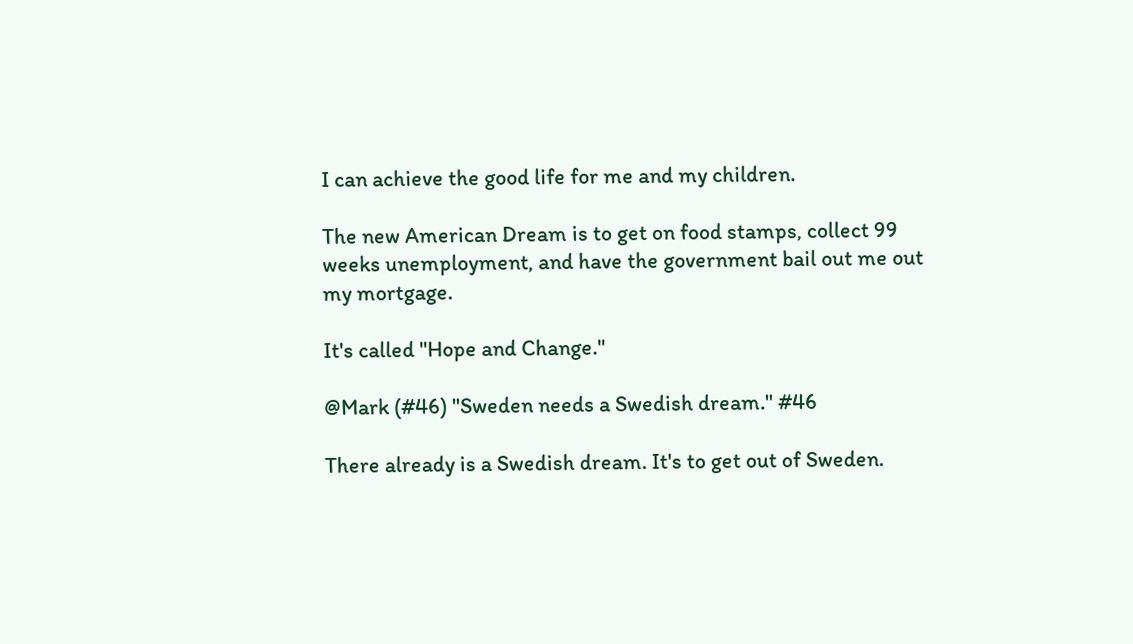I can achieve the good life for me and my children.

The new American Dream is to get on food stamps, collect 99 weeks unemployment, and have the government bail out me out my mortgage.

It's called "Hope and Change."

@Mark (#46) "Sweden needs a Swedish dream." #46

There already is a Swedish dream. It's to get out of Sweden.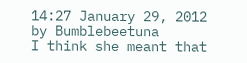14:27 January 29, 2012 by Bumblebeetuna
I think she meant that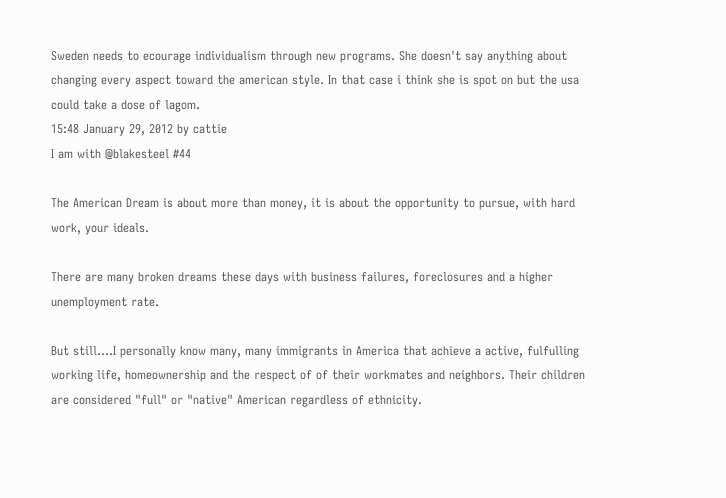Sweden needs to ecourage individualism through new programs. She doesn't say anything about changing every aspect toward the american style. In that case i think she is spot on but the usa could take a dose of lagom.
15:48 January 29, 2012 by cattie
I am with @blakesteel #44

The American Dream is about more than money, it is about the opportunity to pursue, with hard work, your ideals.

There are many broken dreams these days with business failures, foreclosures and a higher unemployment rate.

But still....I personally know many, many immigrants in America that achieve a active, fulfulling working life, homeownership and the respect of of their workmates and neighbors. Their children are considered "full" or "native" American regardless of ethnicity.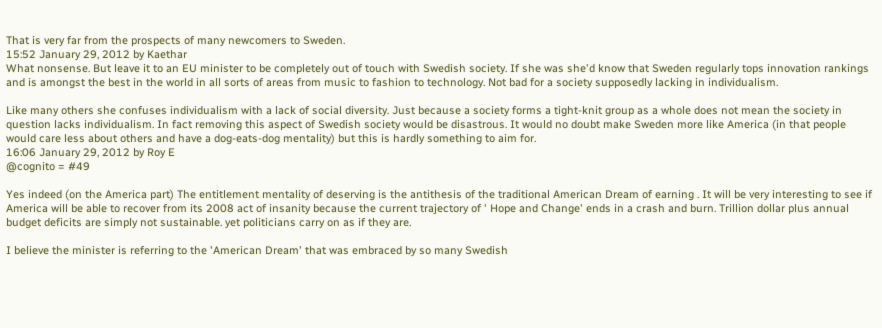That is very far from the prospects of many newcomers to Sweden.
15:52 January 29, 2012 by Kaethar
What nonsense. But leave it to an EU minister to be completely out of touch with Swedish society. If she was she'd know that Sweden regularly tops innovation rankings and is amongst the best in the world in all sorts of areas from music to fashion to technology. Not bad for a society supposedly lacking in individualism.

Like many others she confuses individualism with a lack of social diversity. Just because a society forms a tight-knit group as a whole does not mean the society in question lacks individualism. In fact removing this aspect of Swedish society would be disastrous. It would no doubt make Sweden more like America (in that people would care less about others and have a dog-eats-dog mentality) but this is hardly something to aim for.
16:06 January 29, 2012 by Roy E
@cognito = #49

Yes indeed (on the America part) The entitlement mentality of deserving is the antithesis of the traditional American Dream of earning . It will be very interesting to see if America will be able to recover from its 2008 act of insanity because the current trajectory of ' Hope and Change' ends in a crash and burn. Trillion dollar plus annual budget deficits are simply not sustainable. yet politicians carry on as if they are.

I believe the minister is referring to the 'American Dream' that was embraced by so many Swedish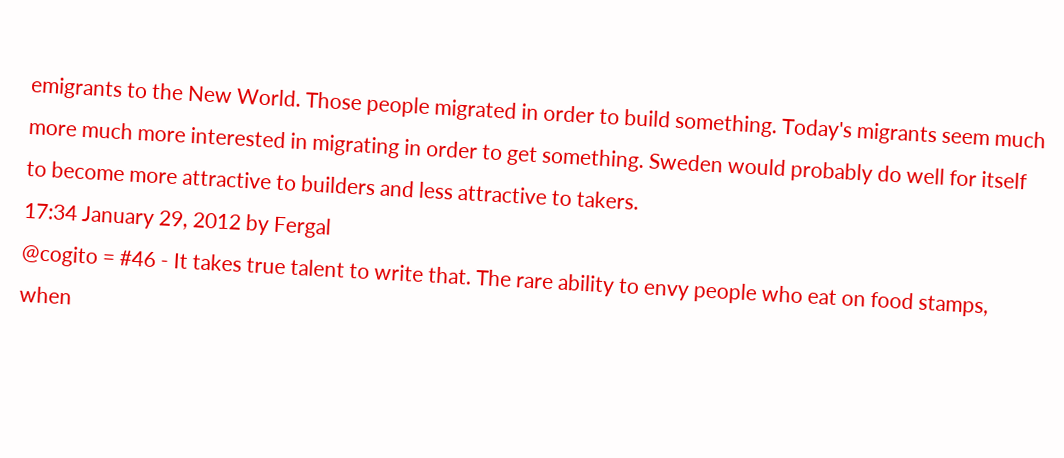emigrants to the New World. Those people migrated in order to build something. Today's migrants seem much more much more interested in migrating in order to get something. Sweden would probably do well for itself to become more attractive to builders and less attractive to takers.
17:34 January 29, 2012 by Fergal
@cogito = #46 - It takes true talent to write that. The rare ability to envy people who eat on food stamps, when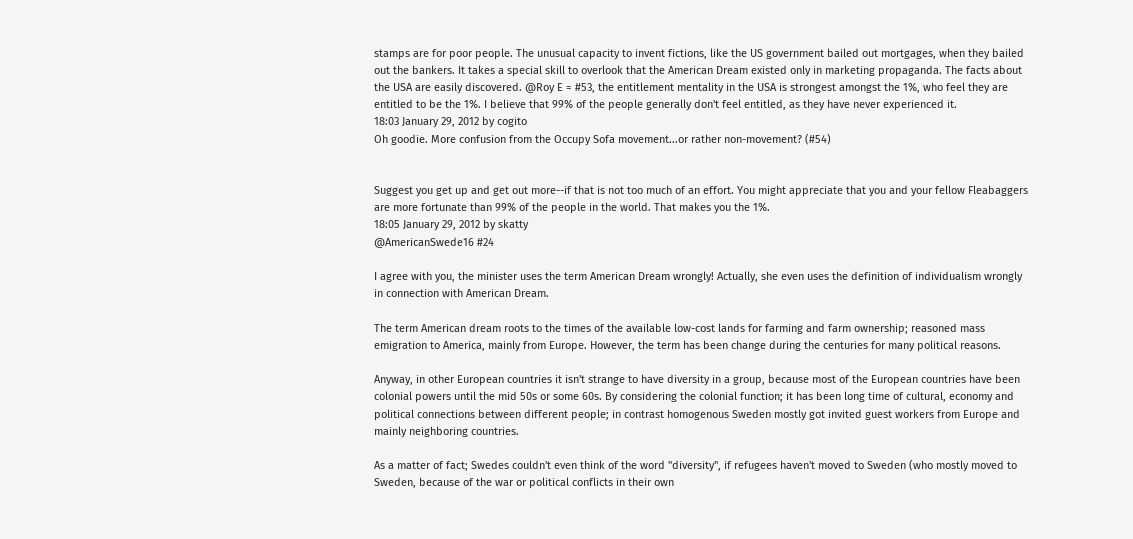stamps are for poor people. The unusual capacity to invent fictions, like the US government bailed out mortgages, when they bailed out the bankers. It takes a special skill to overlook that the American Dream existed only in marketing propaganda. The facts about the USA are easily discovered. @Roy E = #53, the entitlement mentality in the USA is strongest amongst the 1%, who feel they are entitled to be the 1%. I believe that 99% of the people generally don't feel entitled, as they have never experienced it.
18:03 January 29, 2012 by cogito
Oh goodie. More confusion from the Occupy Sofa movement...or rather non-movement? (#54)


Suggest you get up and get out more--if that is not too much of an effort. You might appreciate that you and your fellow Fleabaggers are more fortunate than 99% of the people in the world. That makes you the 1%.
18:05 January 29, 2012 by skatty
@AmericanSwede16 #24

I agree with you, the minister uses the term American Dream wrongly! Actually, she even uses the definition of individualism wrongly in connection with American Dream.

The term American dream roots to the times of the available low-cost lands for farming and farm ownership; reasoned mass emigration to America, mainly from Europe. However, the term has been change during the centuries for many political reasons.

Anyway, in other European countries it isn't strange to have diversity in a group, because most of the European countries have been colonial powers until the mid 50s or some 60s. By considering the colonial function; it has been long time of cultural, economy and political connections between different people; in contrast homogenous Sweden mostly got invited guest workers from Europe and mainly neighboring countries.

As a matter of fact; Swedes couldn't even think of the word "diversity", if refugees haven't moved to Sweden (who mostly moved to Sweden, because of the war or political conflicts in their own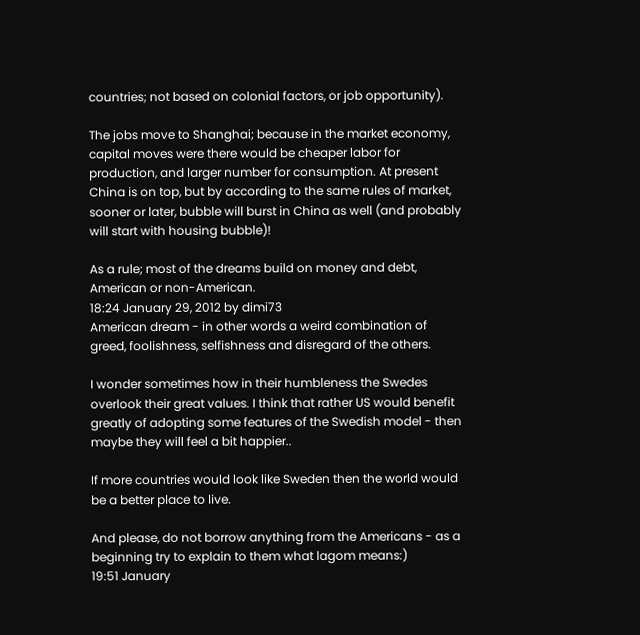countries; not based on colonial factors, or job opportunity).

The jobs move to Shanghai; because in the market economy, capital moves were there would be cheaper labor for production, and larger number for consumption. At present China is on top, but by according to the same rules of market, sooner or later, bubble will burst in China as well (and probably will start with housing bubble)!

As a rule; most of the dreams build on money and debt, American or non-American.
18:24 January 29, 2012 by dimi73
American dream - in other words a weird combination of greed, foolishness, selfishness and disregard of the others.

I wonder sometimes how in their humbleness the Swedes overlook their great values. I think that rather US would benefit greatly of adopting some features of the Swedish model - then maybe they will feel a bit happier..

If more countries would look like Sweden then the world would be a better place to live.

And please, do not borrow anything from the Americans - as a beginning try to explain to them what lagom means:)
19:51 January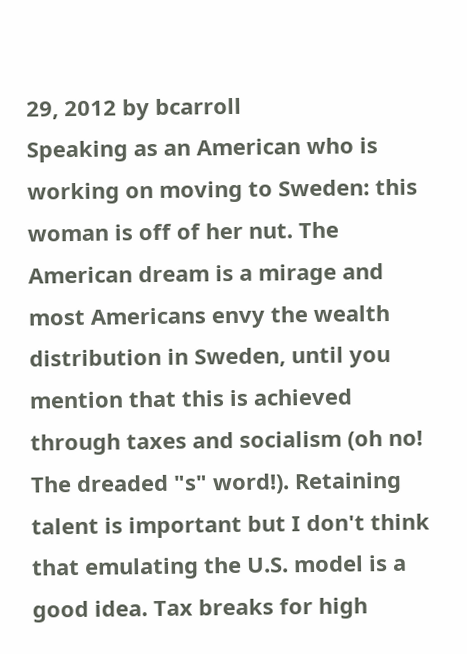29, 2012 by bcarroll
Speaking as an American who is working on moving to Sweden: this woman is off of her nut. The American dream is a mirage and most Americans envy the wealth distribution in Sweden, until you mention that this is achieved through taxes and socialism (oh no! The dreaded "s" word!). Retaining talent is important but I don't think that emulating the U.S. model is a good idea. Tax breaks for high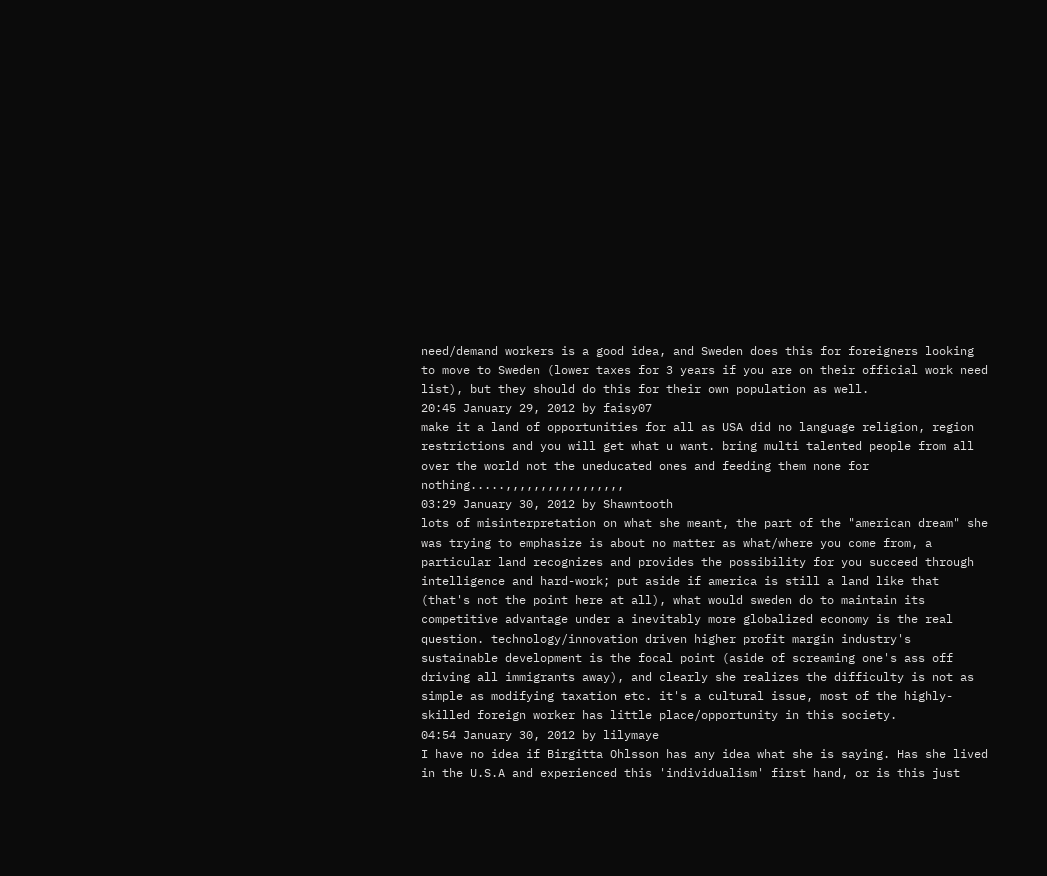need/demand workers is a good idea, and Sweden does this for foreigners looking to move to Sweden (lower taxes for 3 years if you are on their official work need list), but they should do this for their own population as well.
20:45 January 29, 2012 by faisy07
make it a land of opportunities for all as USA did no language religion, region restrictions and you will get what u want. bring multi talented people from all over the world not the uneducated ones and feeding them none for nothing.....,,,,,,,,,,,,,,,,,
03:29 January 30, 2012 by Shawntooth
lots of misinterpretation on what she meant, the part of the "american dream" she was trying to emphasize is about no matter as what/where you come from, a particular land recognizes and provides the possibility for you succeed through intelligence and hard-work; put aside if america is still a land like that (that's not the point here at all), what would sweden do to maintain its competitive advantage under a inevitably more globalized economy is the real question. technology/innovation driven higher profit margin industry's sustainable development is the focal point (aside of screaming one's ass off driving all immigrants away), and clearly she realizes the difficulty is not as simple as modifying taxation etc. it's a cultural issue, most of the highly-skilled foreign worker has little place/opportunity in this society.
04:54 January 30, 2012 by lilymaye
I have no idea if Birgitta Ohlsson has any idea what she is saying. Has she lived in the U.S.A and experienced this 'individualism' first hand, or is this just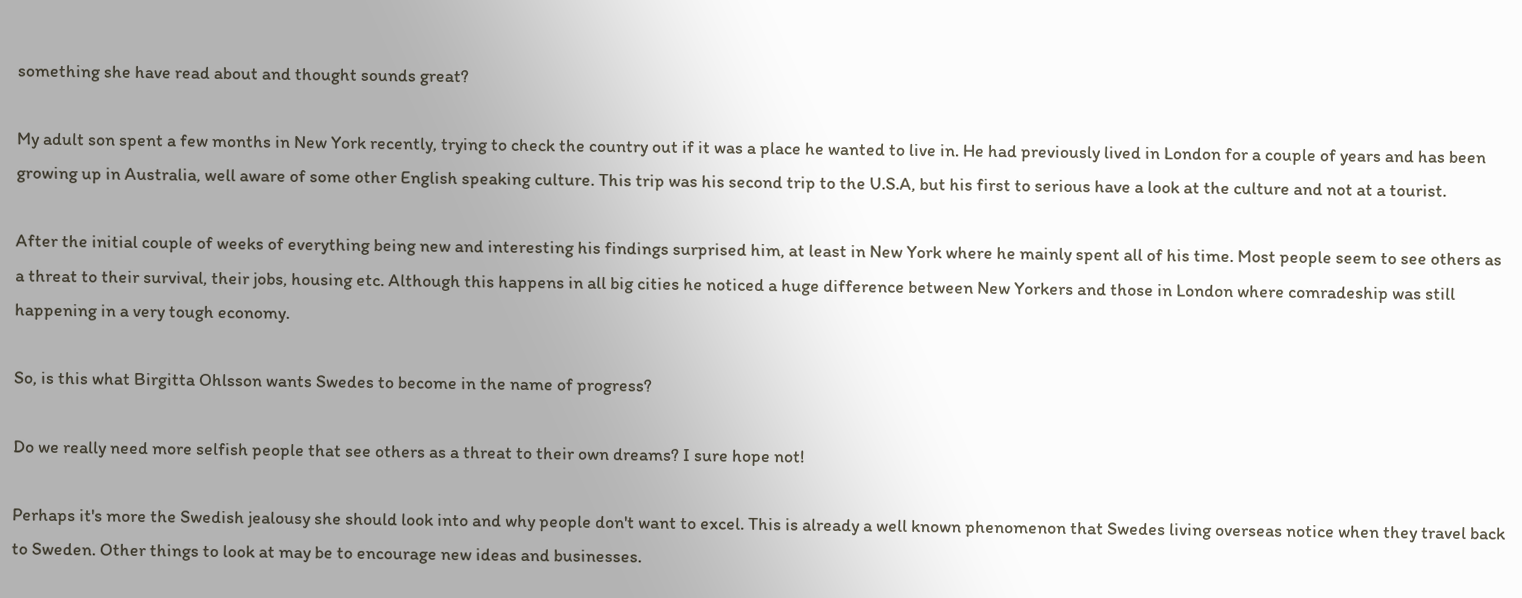something she have read about and thought sounds great?

My adult son spent a few months in New York recently, trying to check the country out if it was a place he wanted to live in. He had previously lived in London for a couple of years and has been growing up in Australia, well aware of some other English speaking culture. This trip was his second trip to the U.S.A, but his first to serious have a look at the culture and not at a tourist.

After the initial couple of weeks of everything being new and interesting his findings surprised him, at least in New York where he mainly spent all of his time. Most people seem to see others as a threat to their survival, their jobs, housing etc. Although this happens in all big cities he noticed a huge difference between New Yorkers and those in London where comradeship was still happening in a very tough economy.

So, is this what Birgitta Ohlsson wants Swedes to become in the name of progress?

Do we really need more selfish people that see others as a threat to their own dreams? I sure hope not!

Perhaps it's more the Swedish jealousy she should look into and why people don't want to excel. This is already a well known phenomenon that Swedes living overseas notice when they travel back to Sweden. Other things to look at may be to encourage new ideas and businesses.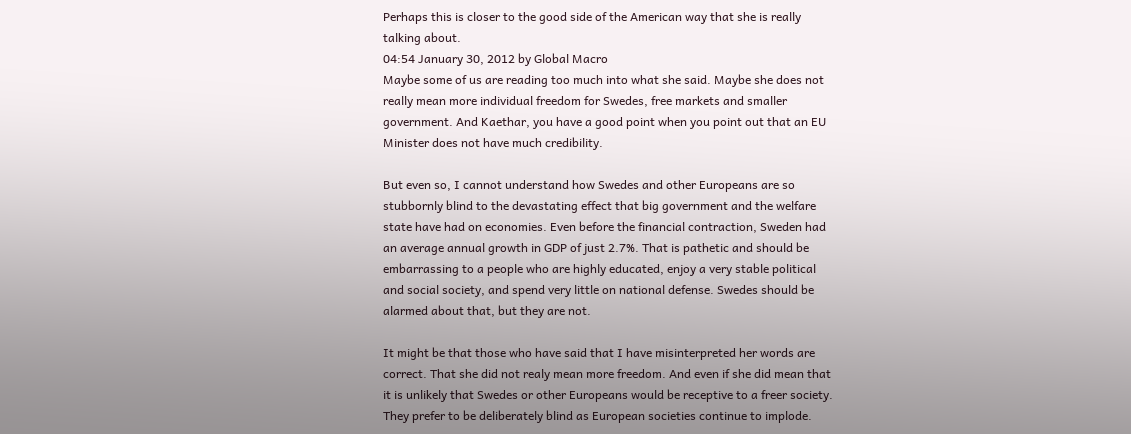Perhaps this is closer to the good side of the American way that she is really talking about.
04:54 January 30, 2012 by Global Macro
Maybe some of us are reading too much into what she said. Maybe she does not really mean more individual freedom for Swedes, free markets and smaller government. And Kaethar, you have a good point when you point out that an EU Minister does not have much credibility.

But even so, I cannot understand how Swedes and other Europeans are so stubbornly blind to the devastating effect that big government and the welfare state have had on economies. Even before the financial contraction, Sweden had an average annual growth in GDP of just 2.7%. That is pathetic and should be embarrassing to a people who are highly educated, enjoy a very stable political and social society, and spend very little on national defense. Swedes should be alarmed about that, but they are not.

It might be that those who have said that I have misinterpreted her words are correct. That she did not realy mean more freedom. And even if she did mean that it is unlikely that Swedes or other Europeans would be receptive to a freer society. They prefer to be deliberately blind as European societies continue to implode.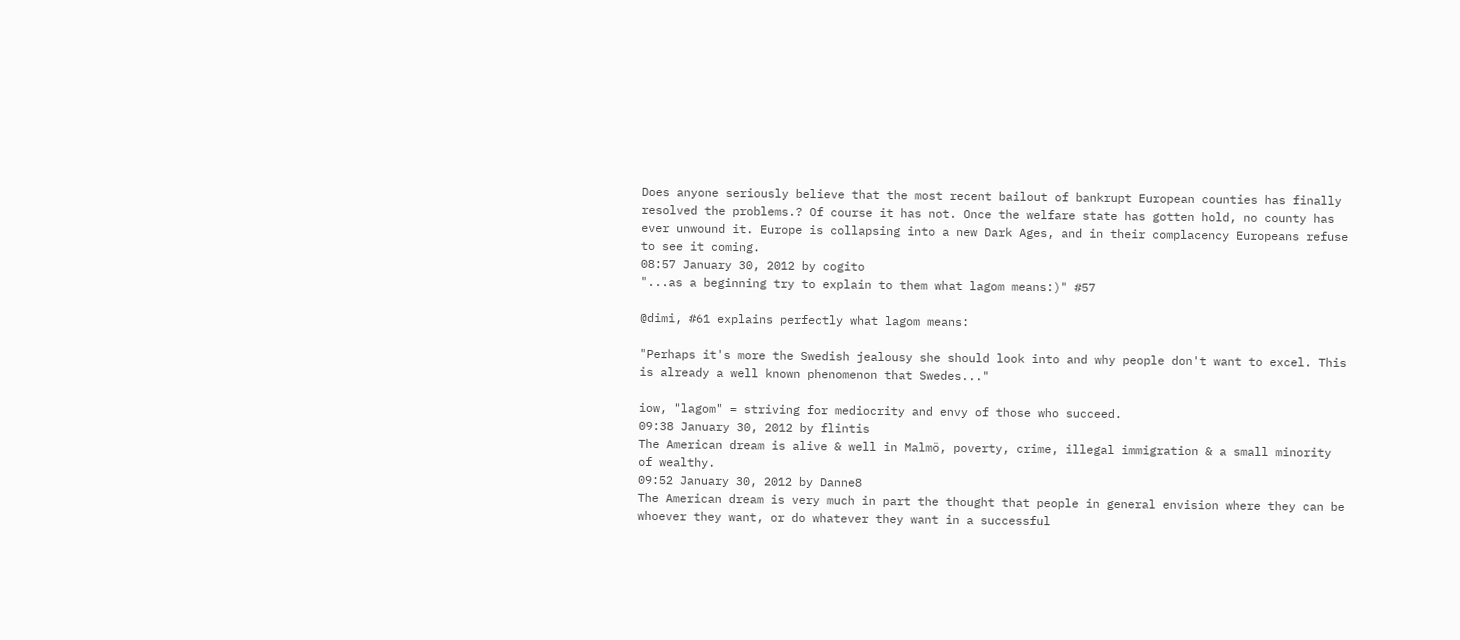Does anyone seriously believe that the most recent bailout of bankrupt European counties has finally resolved the problems.? Of course it has not. Once the welfare state has gotten hold, no county has ever unwound it. Europe is collapsing into a new Dark Ages, and in their complacency Europeans refuse to see it coming.
08:57 January 30, 2012 by cogito
"...as a beginning try to explain to them what lagom means:)" #57

@dimi, #61 explains perfectly what lagom means:

"Perhaps it's more the Swedish jealousy she should look into and why people don't want to excel. This is already a well known phenomenon that Swedes..."

iow, "lagom" = striving for mediocrity and envy of those who succeed.
09:38 January 30, 2012 by flintis
The American dream is alive & well in Malmö, poverty, crime, illegal immigration & a small minority of wealthy.
09:52 January 30, 2012 by Danne8
The American dream is very much in part the thought that people in general envision where they can be whoever they want, or do whatever they want in a successful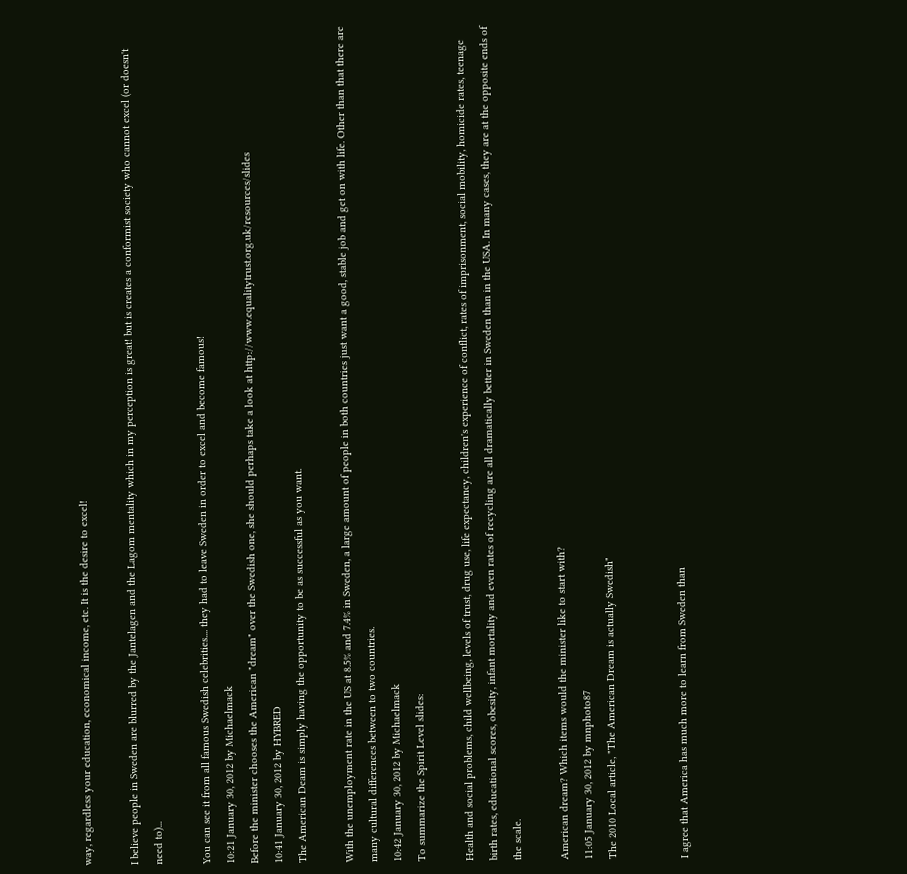way, regardless your education, economical income, etc. It is the desire to excel!

I believe people in Sweden are blurred by the Jantelagen and the Lagom mentality which in my perception is great! but is creates a conformist society who cannot excel (or doesn't need to)...

You can see it from all famous Swedish celebrities.... they had to leave Sweden in order to excel and become famous!
10:21 January 30, 2012 by Michaelmack
Before the minister chooses the American "dream" over the Swedish one, she should perhaps take a look at http://www.equalitytrust.org.uk/resources/slides
10:41 January 30, 2012 by HYBRED
The American Deam is simply having the opportunity to be as successful as you want.

With the unemployment rate in the US at 8.5% and 7.4% in Sweden, a large amount of people in both countries just want a good, stable job and get on with life. Other than that there are many cultural differences between to two countries.
10:42 January 30, 2012 by Michaelmack
To summarize the Spirit Level slides:

Health and social problems, child wellbeing, levels of trust, drug use, life expectancy, children's experience of conflict, rates of imprisonment, social mobility, homicide rates, teenage birth rates, educational scores, obesity, infant mortality and even rates of recycling are all dramatically better in Sweden than in the USA. In many cases, they are at the opposite ends of the scale.

American dream? Which items would the minister like to start with?
11:05 January 30, 2012 by mnphoto87
The 2010 Local article, "The American Dream is actually Swedish"


I agree that America has much more to learn from Sweden than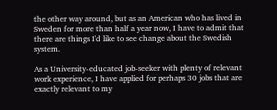the other way around, but as an American who has lived in Sweden for more than half a year now, I have to admit that there are things I'd like to see change about the Swedish system.

As a University-educated job-seeker with plenty of relevant work experience, I have applied for perhaps 30 jobs that are exactly relevant to my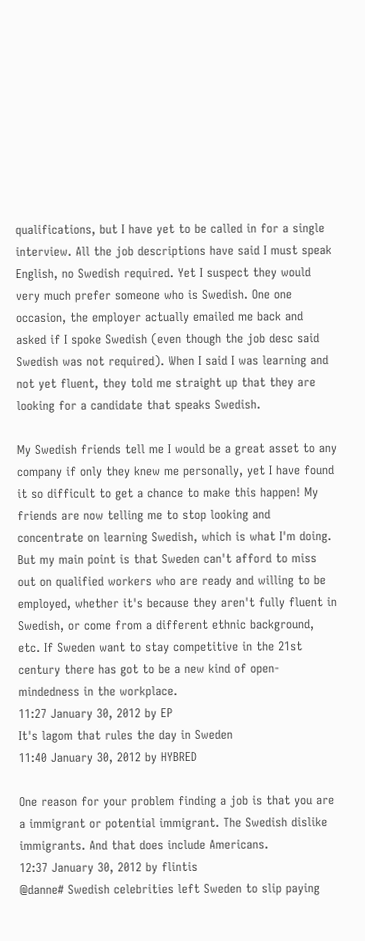qualifications, but I have yet to be called in for a single interview. All the job descriptions have said I must speak English, no Swedish required. Yet I suspect they would very much prefer someone who is Swedish. One one occasion, the employer actually emailed me back and asked if I spoke Swedish (even though the job desc said Swedish was not required). When I said I was learning and not yet fluent, they told me straight up that they are looking for a candidate that speaks Swedish.

My Swedish friends tell me I would be a great asset to any company if only they knew me personally, yet I have found it so difficult to get a chance to make this happen! My friends are now telling me to stop looking and concentrate on learning Swedish, which is what I'm doing. But my main point is that Sweden can't afford to miss out on qualified workers who are ready and willing to be employed, whether it's because they aren't fully fluent in Swedish, or come from a different ethnic background, etc. If Sweden want to stay competitive in the 21st century there has got to be a new kind of open-mindedness in the workplace.
11:27 January 30, 2012 by EP
It's lagom that rules the day in Sweden
11:40 January 30, 2012 by HYBRED

One reason for your problem finding a job is that you are a immigrant or potential immigrant. The Swedish dislike immigrants. And that does include Americans.
12:37 January 30, 2012 by flintis
@danne# Swedish celebrities left Sweden to slip paying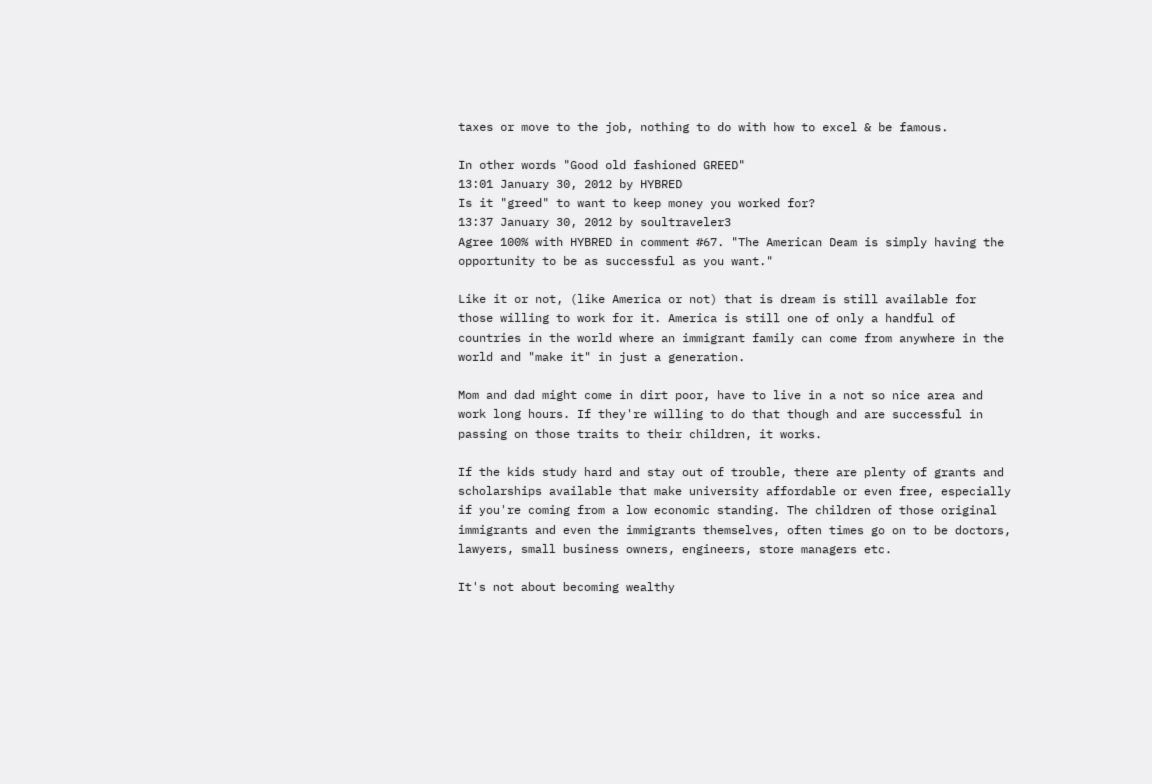taxes or move to the job, nothing to do with how to excel & be famous.

In other words "Good old fashioned GREED"
13:01 January 30, 2012 by HYBRED
Is it "greed" to want to keep money you worked for?
13:37 January 30, 2012 by soultraveler3
Agree 100% with HYBRED in comment #67. "The American Deam is simply having the opportunity to be as successful as you want."

Like it or not, (like America or not) that is dream is still available for those willing to work for it. America is still one of only a handful of countries in the world where an immigrant family can come from anywhere in the world and "make it" in just a generation.

Mom and dad might come in dirt poor, have to live in a not so nice area and work long hours. If they're willing to do that though and are successful in passing on those traits to their children, it works.

If the kids study hard and stay out of trouble, there are plenty of grants and scholarships available that make university affordable or even free, especially if you're coming from a low economic standing. The children of those original immigrants and even the immigrants themselves, often times go on to be doctors, lawyers, small business owners, engineers, store managers etc.

It's not about becoming wealthy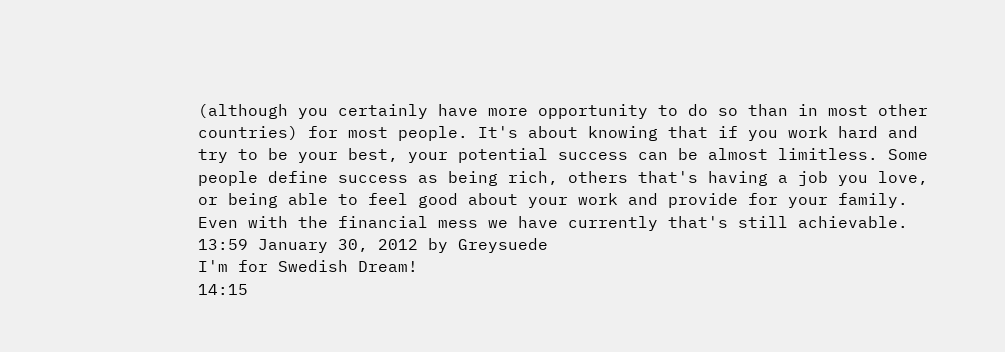(although you certainly have more opportunity to do so than in most other countries) for most people. It's about knowing that if you work hard and try to be your best, your potential success can be almost limitless. Some people define success as being rich, others that's having a job you love, or being able to feel good about your work and provide for your family. Even with the financial mess we have currently that's still achievable.
13:59 January 30, 2012 by Greysuede
I'm for Swedish Dream!
14:15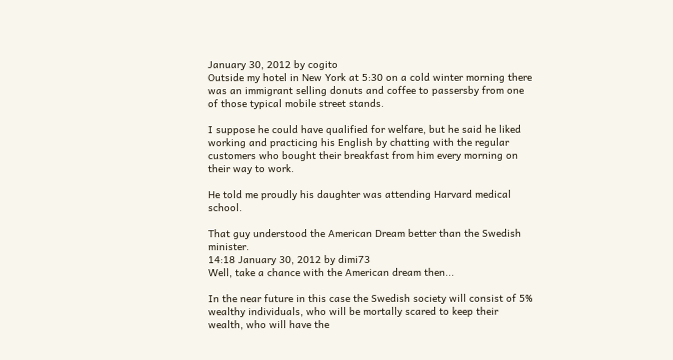January 30, 2012 by cogito
Outside my hotel in New York at 5:30 on a cold winter morning there was an immigrant selling donuts and coffee to passersby from one of those typical mobile street stands.

I suppose he could have qualified for welfare, but he said he liked working and practicing his English by chatting with the regular customers who bought their breakfast from him every morning on their way to work.

He told me proudly his daughter was attending Harvard medical school.

That guy understood the American Dream better than the Swedish minister.
14:18 January 30, 2012 by dimi73
Well, take a chance with the American dream then...

In the near future in this case the Swedish society will consist of 5% wealthy individuals, who will be mortally scared to keep their wealth, who will have the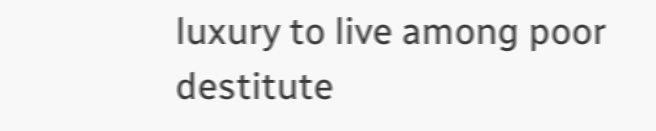luxury to live among poor destitute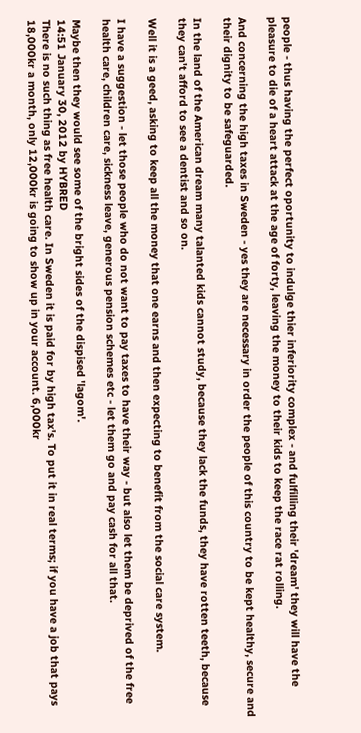people - thus having the perfect oportunity to indulge thier inferiority complex - and fulfilling their 'dream' they will have the pleasure to die of a heart attack at the age of forty, leaving the money to their kids to keep the race rat rolling.

And concerning the high taxes in Sweden - yes they are necessary in order the people of this country to be kept healthy, secure and their dignity to be safeguarded.

In the land of the American dream many talanted kids cannot study, because they lack the funds, they have rotten teeth, because they can't afford to see a dentist and so on.

Well it is a geed, asking to keep all the money that one earns and then expecting to benefit from the social care system.

I have a suggestion - let those people who do not want to pay taxes to have their way - but also let them be deprived of the free health care, children care, sickness leave, generous pension schemes etc - let them go and pay cash for all that.

Maybe then they would see some of the bright sides of the dispised 'lagom'.
14:51 January 30, 2012 by HYBRED
There is no such thing as free health care. In Sweden it is paid for by high tax's. To put it in real terms; if you have a job that pays 18,000kr a month, only 12,000kr is going to show up in your account. 6,000kr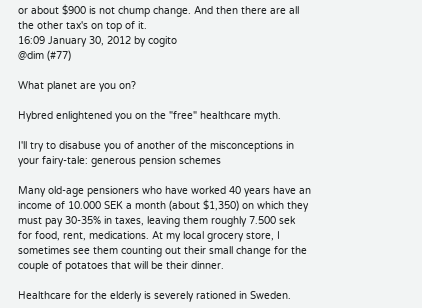or about $900 is not chump change. And then there are all the other tax's on top of it.
16:09 January 30, 2012 by cogito
@dim (#77)

What planet are you on?

Hybred enlightened you on the "free" healthcare myth.

I'll try to disabuse you of another of the misconceptions in your fairy-tale: generous pension schemes

Many old-age pensioners who have worked 40 years have an income of 10.000 SEK a month (about $1,350) on which they must pay 30-35% in taxes, leaving them roughly 7.500 sek for food, rent, medications. At my local grocery store, I sometimes see them counting out their small change for the couple of potatoes that will be their dinner.

Healthcare for the elderly is severely rationed in Sweden.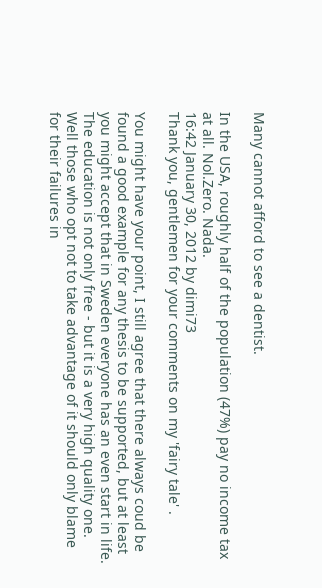Many cannot afford to see a dentist.

In the USA, roughly half of the population (47%) pay no income tax at all. Nol.Zero. Nada.
16:42 January 30, 2012 by dimi73
Thank you, gentlemen for your comments on my 'fairy tale' .

You might have your point, I still agree that there always coud be found a good example for any thesis to be supported, but at least you might accept that in Sweden everyone has an even start in life. The education is not only free - but it is a very high quality one. Well those who opt not to take advantage of it should only blame for their failures in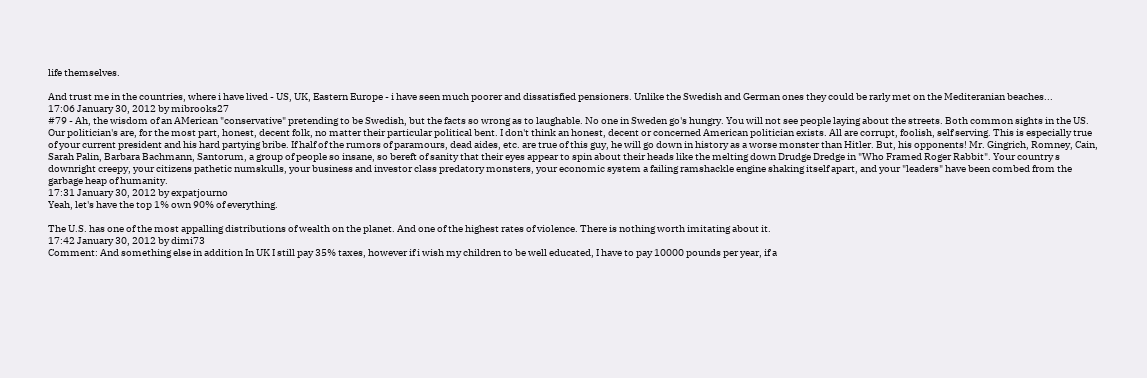life themselves.

And trust me in the countries, where i have lived - US, UK, Eastern Europe - i have seen much poorer and dissatisfied pensioners. Unlike the Swedish and German ones they could be rarly met on the Mediteranian beaches...
17:06 January 30, 2012 by mibrooks27
#79 - Ah, the wisdom of an AMerican "conservative" pretending to be Swedish, but the facts so wrong as to laughable. No one in Sweden go's hungry. You will not see people laying about the streets. Both common sights in the US. Our politician's are, for the most part, honest, decent folk, no matter their particular political bent. I don't think an honest, decent or concerned American politician exists. All are corrupt, foolish, self serving. This is especially true of your current president and his hard partying bribe. If half of the rumors of paramours, dead aides, etc. are true of this guy, he will go down in history as a worse monster than Hitler. But, his opponents! Mr. Gingrich, Romney, Cain, Sarah Palin, Barbara Bachmann, Santorum, a group of people so insane, so bereft of sanity that their eyes appear to spin about their heads like the melting down Drudge Dredge in "Who Framed Roger Rabbit". Your country s downright creepy, your citizens pathetic numskulls, your business and investor class predatory monsters, your economic system a failing ramshackle engine shaking itself apart, and your "leaders" have been combed from the garbage heap of humanity.
17:31 January 30, 2012 by expatjourno
Yeah, let's have the top 1% own 90% of everything.

The U.S. has one of the most appalling distributions of wealth on the planet. And one of the highest rates of violence. There is nothing worth imitating about it.
17:42 January 30, 2012 by dimi73
Comment: And something else in addition In UK I still pay 35% taxes, however if i wish my children to be well educated, I have to pay 10000 pounds per year, if a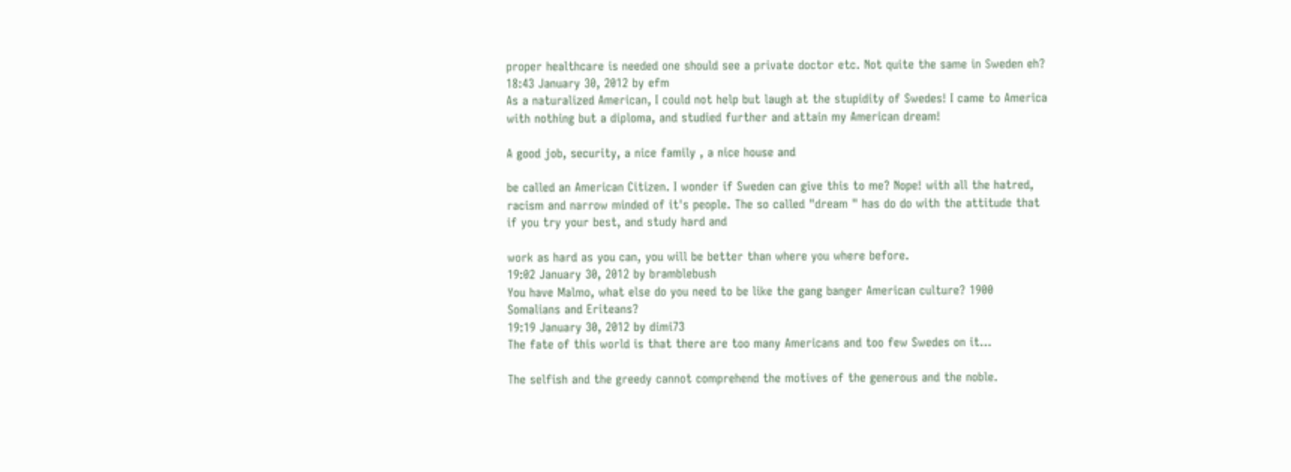proper healthcare is needed one should see a private doctor etc. Not quite the same in Sweden eh?
18:43 January 30, 2012 by efm
As a naturalized American, I could not help but laugh at the stupidity of Swedes! I came to America with nothing but a diploma, and studied further and attain my American dream!

A good job, security, a nice family , a nice house and

be called an American Citizen. I wonder if Sweden can give this to me? Nope! with all the hatred, racism and narrow minded of it's people. The so called "dream " has do do with the attitude that if you try your best, and study hard and

work as hard as you can, you will be better than where you where before.
19:02 January 30, 2012 by bramblebush
You have Malmo, what else do you need to be like the gang banger American culture? 1900 Somalians and Eriteans?
19:19 January 30, 2012 by dimi73
The fate of this world is that there are too many Americans and too few Swedes on it...

The selfish and the greedy cannot comprehend the motives of the generous and the noble.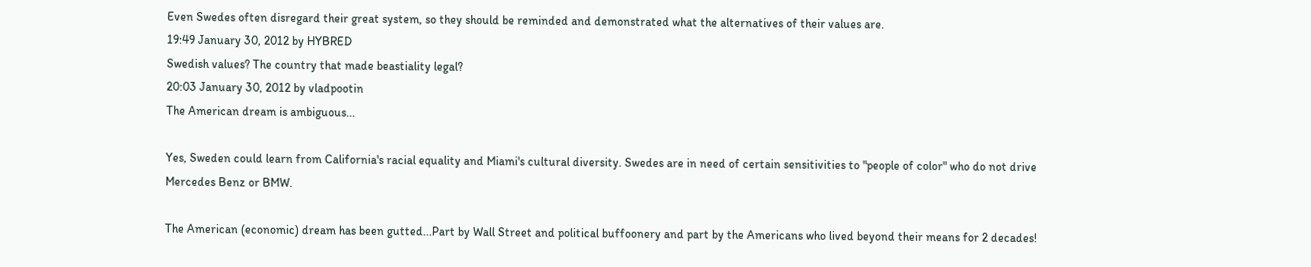Even Swedes often disregard their great system, so they should be reminded and demonstrated what the alternatives of their values are.
19:49 January 30, 2012 by HYBRED
Swedish values? The country that made beastiality legal?
20:03 January 30, 2012 by vladpootin
The American dream is ambiguous...

Yes, Sweden could learn from California's racial equality and Miami's cultural diversity. Swedes are in need of certain sensitivities to "people of color" who do not drive Mercedes Benz or BMW.

The American (economic) dream has been gutted...Part by Wall Street and political buffoonery and part by the Americans who lived beyond their means for 2 decades!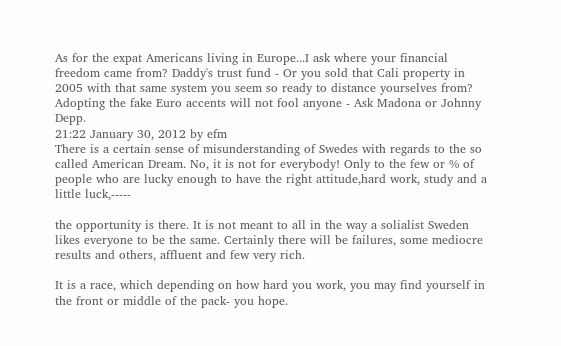As for the expat Americans living in Europe...I ask where your financial freedom came from? Daddy's trust fund - Or you sold that Cali property in 2005 with that same system you seem so ready to distance yourselves from? Adopting the fake Euro accents will not fool anyone - Ask Madona or Johnny Depp.
21:22 January 30, 2012 by efm
There is a certain sense of misunderstanding of Swedes with regards to the so called American Dream. No, it is not for everybody! Only to the few or % of people who are lucky enough to have the right attitude,hard work, study and a little luck,-----

the opportunity is there. It is not meant to all in the way a solialist Sweden likes everyone to be the same. Certainly there will be failures, some mediocre results and others, affluent and few very rich.

It is a race, which depending on how hard you work, you may find yourself in the front or middle of the pack- you hope.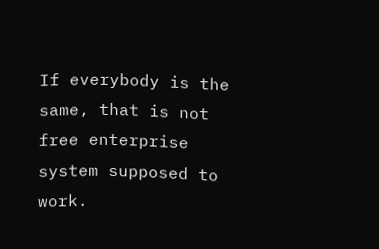If everybody is the same, that is not free enterprise system supposed to work.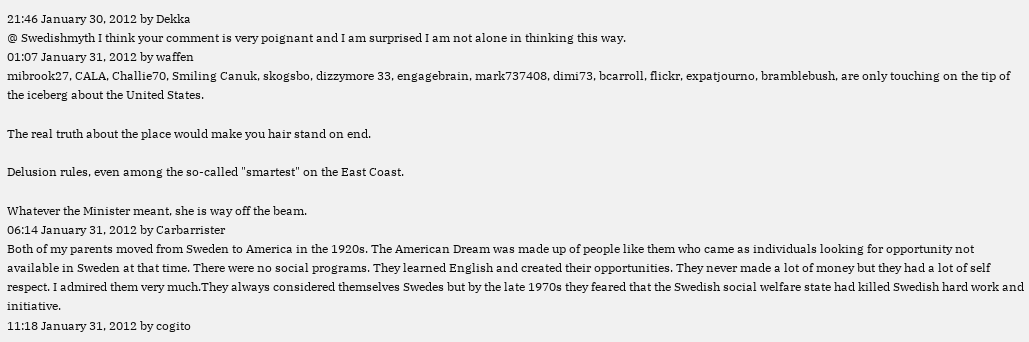21:46 January 30, 2012 by Dekka
@ Swedishmyth I think your comment is very poignant and I am surprised I am not alone in thinking this way.
01:07 January 31, 2012 by waffen
mibrook27, CALA, Challie70, Smiling Canuk, skogsbo, dizzymore 33, engagebrain, mark737408, dimi73, bcarroll, flickr, expatjourno, bramblebush, are only touching on the tip of the iceberg about the United States.

The real truth about the place would make you hair stand on end.

Delusion rules, even among the so-called "smartest" on the East Coast.

Whatever the Minister meant, she is way off the beam.
06:14 January 31, 2012 by Carbarrister
Both of my parents moved from Sweden to America in the 1920s. The American Dream was made up of people like them who came as individuals looking for opportunity not available in Sweden at that time. There were no social programs. They learned English and created their opportunities. They never made a lot of money but they had a lot of self respect. I admired them very much.They always considered themselves Swedes but by the late 1970s they feared that the Swedish social welfare state had killed Swedish hard work and initiative.
11:18 January 31, 2012 by cogito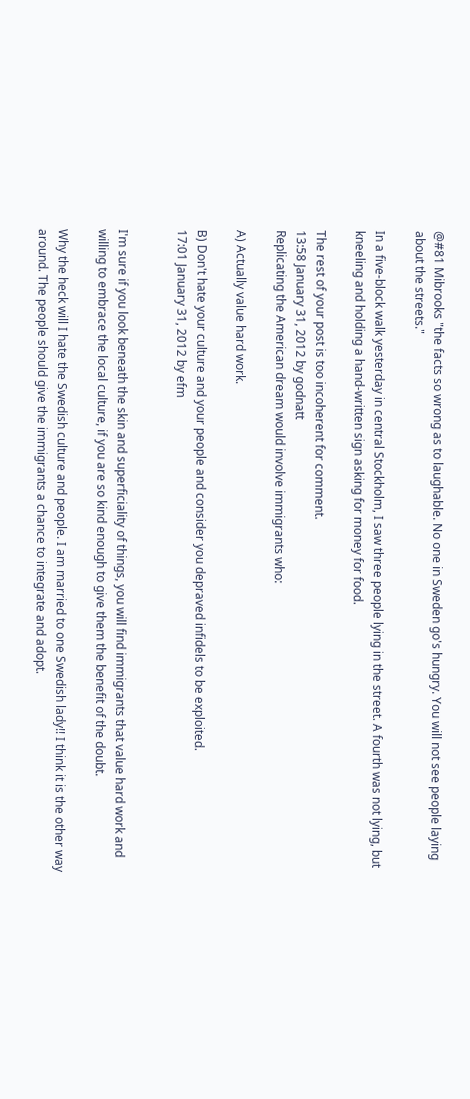@#81 Mibrooks "the facts so wrong as to laughable. No one in Sweden go's hungry. You will not see people laying about the streets."

In a five-block walk yesterday in central Stockholm, I saw three people lying in the street. A fourth was not lying, but kneeling and holding a hand-written sign asking for money for food.

The rest of your post is too incoherent for comment.
13:58 January 31, 2012 by godnatt
Replicating the American dream would involve immigrants who:

A) Actually value hard work.

B) Don't hate your culture and your people and consider you depraved infidels to be exploited.
17:01 January 31, 2012 by efm


I'm sure if you look beneath the skin and superficiality of things, you will find immigrants that value hard work and willing to embrace the local culture, if you are so kind enough to give them the benefit of the doubt.

Why the heck will I hate the Swedish culture and people. I am married to one Swedish lady!! I think it is the other way around. The people should give the immigrants a chance to integrate and adopt.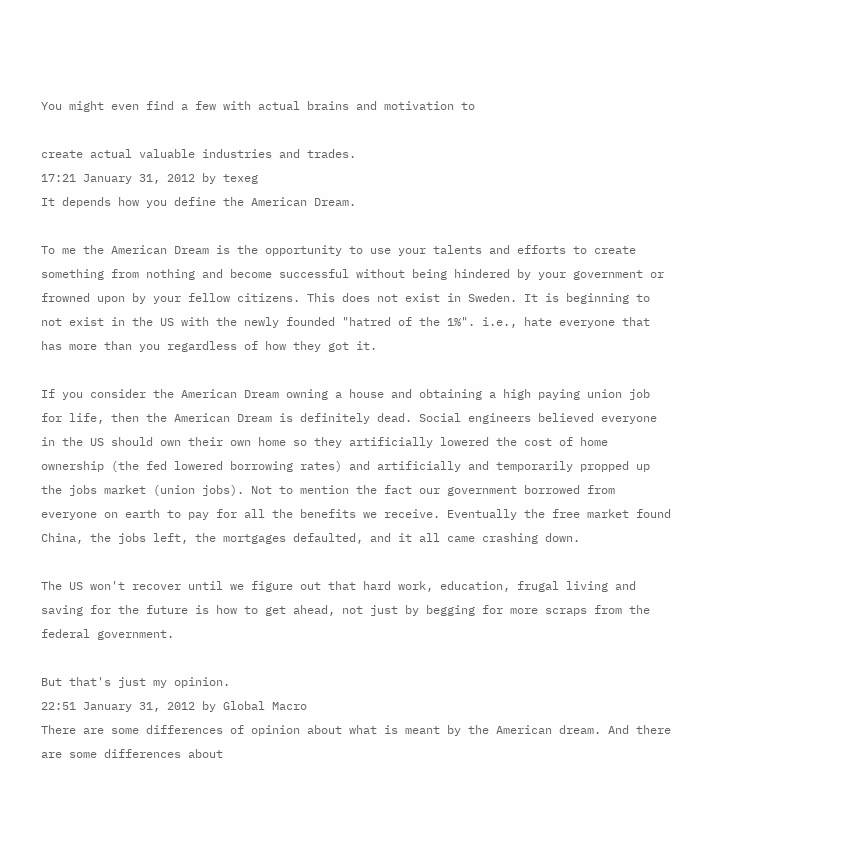You might even find a few with actual brains and motivation to

create actual valuable industries and trades.
17:21 January 31, 2012 by texeg
It depends how you define the American Dream.

To me the American Dream is the opportunity to use your talents and efforts to create something from nothing and become successful without being hindered by your government or frowned upon by your fellow citizens. This does not exist in Sweden. It is beginning to not exist in the US with the newly founded "hatred of the 1%". i.e., hate everyone that has more than you regardless of how they got it.

If you consider the American Dream owning a house and obtaining a high paying union job for life, then the American Dream is definitely dead. Social engineers believed everyone in the US should own their own home so they artificially lowered the cost of home ownership (the fed lowered borrowing rates) and artificially and temporarily propped up the jobs market (union jobs). Not to mention the fact our government borrowed from everyone on earth to pay for all the benefits we receive. Eventually the free market found China, the jobs left, the mortgages defaulted, and it all came crashing down.

The US won't recover until we figure out that hard work, education, frugal living and saving for the future is how to get ahead, not just by begging for more scraps from the federal government.

But that's just my opinion.
22:51 January 31, 2012 by Global Macro
There are some differences of opinion about what is meant by the American dream. And there are some differences about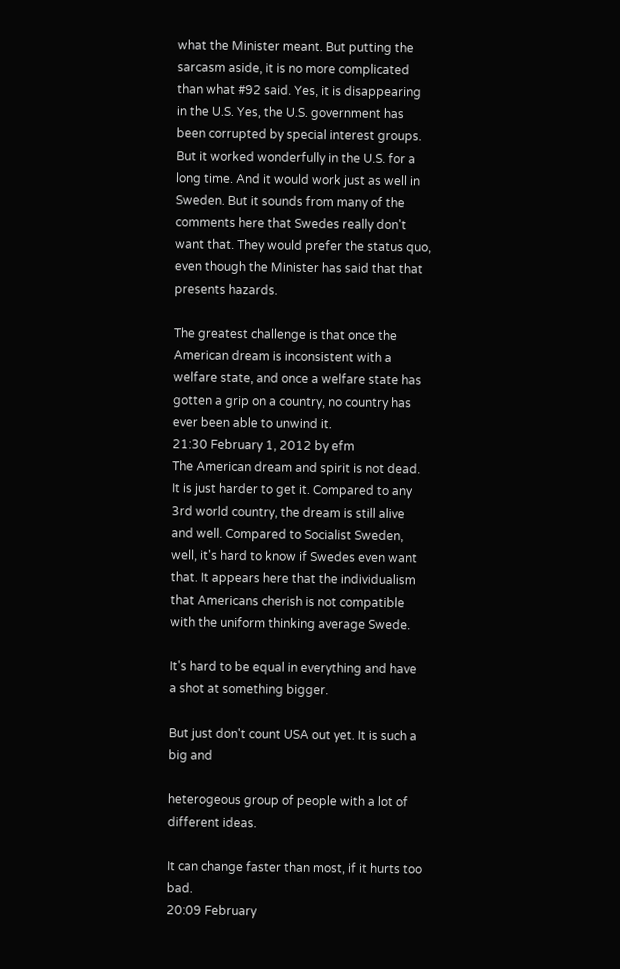what the Minister meant. But putting the sarcasm aside, it is no more complicated than what #92 said. Yes, it is disappearing in the U.S. Yes, the U.S. government has been corrupted by special interest groups. But it worked wonderfully in the U.S. for a long time. And it would work just as well in Sweden. But it sounds from many of the comments here that Swedes really don't want that. They would prefer the status quo, even though the Minister has said that that presents hazards.

The greatest challenge is that once the American dream is inconsistent with a welfare state, and once a welfare state has gotten a grip on a country, no country has ever been able to unwind it.
21:30 February 1, 2012 by efm
The American dream and spirit is not dead. It is just harder to get it. Compared to any 3rd world country, the dream is still alive and well. Compared to Socialist Sweden, well, it's hard to know if Swedes even want that. It appears here that the individualism that Americans cherish is not compatible with the uniform thinking average Swede.

It's hard to be equal in everything and have a shot at something bigger.

But just don't count USA out yet. It is such a big and

heterogeous group of people with a lot of different ideas.

It can change faster than most, if it hurts too bad.
20:09 February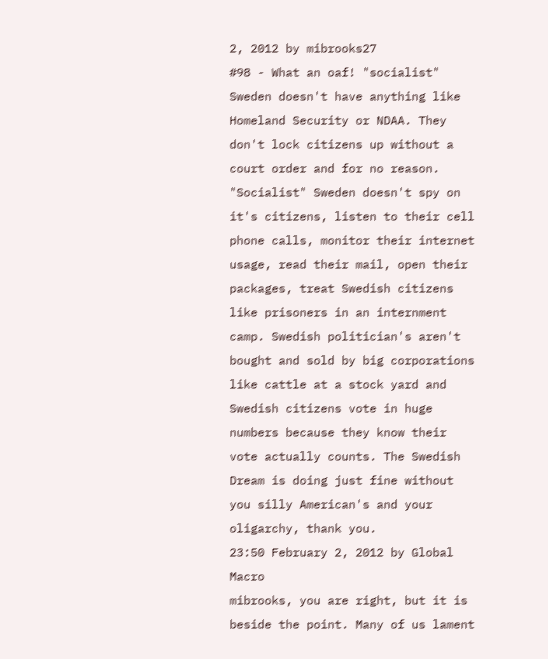2, 2012 by mibrooks27
#98 - What an oaf! "socialist" Sweden doesn't have anything like Homeland Security or NDAA. They don't lock citizens up without a court order and for no reason. "Socialist" Sweden doesn't spy on it's citizens, listen to their cell phone calls, monitor their internet usage, read their mail, open their packages, treat Swedish citizens like prisoners in an internment camp. Swedish politician's aren't bought and sold by big corporations like cattle at a stock yard and Swedish citizens vote in huge numbers because they know their vote actually counts. The Swedish Dream is doing just fine without you silly American's and your oligarchy, thank you.
23:50 February 2, 2012 by Global Macro
mibrooks, you are right, but it is beside the point. Many of us lament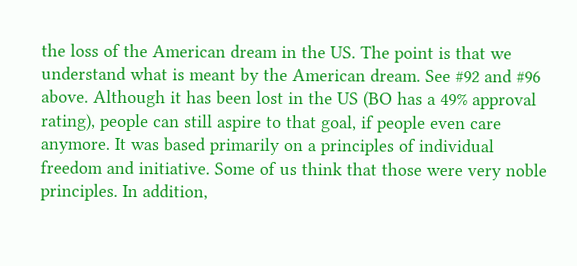the loss of the American dream in the US. The point is that we understand what is meant by the American dream. See #92 and #96 above. Although it has been lost in the US (BO has a 49% approval rating), people can still aspire to that goal, if people even care anymore. It was based primarily on a principles of individual freedom and initiative. Some of us think that those were very noble principles. In addition,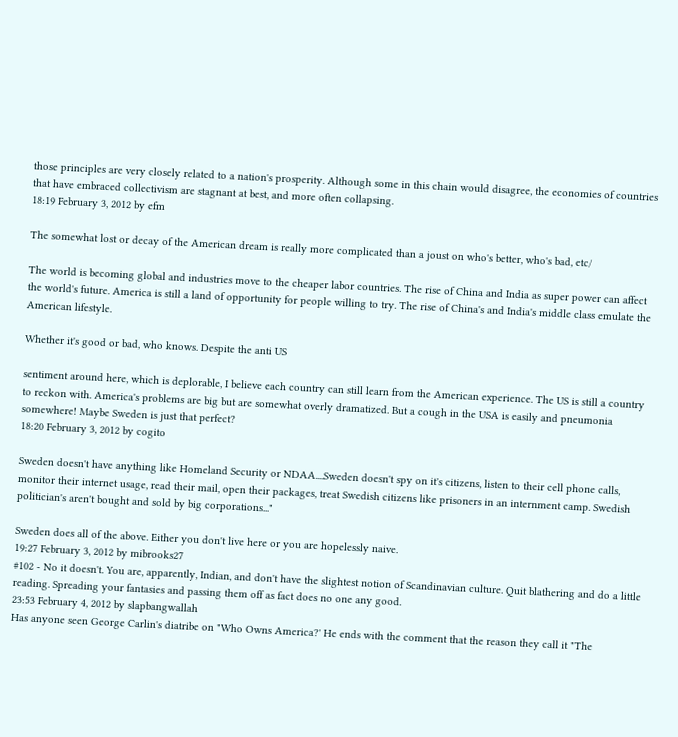those principles are very closely related to a nation's prosperity. Although some in this chain would disagree, the economies of countries that have embraced collectivism are stagnant at best, and more often collapsing.
18:19 February 3, 2012 by efm

The somewhat lost or decay of the American dream is really more complicated than a joust on who's better, who's bad, etc/

The world is becoming global and industries move to the cheaper labor countries. The rise of China and India as super power can affect the world's future. America is still a land of opportunity for people willing to try. The rise of China's and India's middle class emulate the American lifestyle.

Whether it's good or bad, who knows. Despite the anti US

sentiment around here, which is deplorable, I believe each country can still learn from the American experience. The US is still a country to reckon with. America's problems are big but are somewhat overly dramatized. But a cough in the USA is easily and pneumonia somewhere! Maybe Sweden is just that perfect?
18:20 February 3, 2012 by cogito

Sweden doesn't have anything like Homeland Security or NDAA....Sweden doesn't spy on it's citizens, listen to their cell phone calls, monitor their internet usage, read their mail, open their packages, treat Swedish citizens like prisoners in an internment camp. Swedish politician's aren't bought and sold by big corporations..."

Sweden does all of the above. Either you don't live here or you are hopelessly naive.
19:27 February 3, 2012 by mibrooks27
#102 - No it doesn't. You are, apparently, Indian, and don't have the slightest notion of Scandinavian culture. Quit blathering and do a little reading. Spreading your fantasies and passing them off as fact does no one any good.
23:53 February 4, 2012 by slapbangwallah
Has anyone seen George Carlin's diatribe on "Who Owns America?' He ends with the comment that the reason they call it "The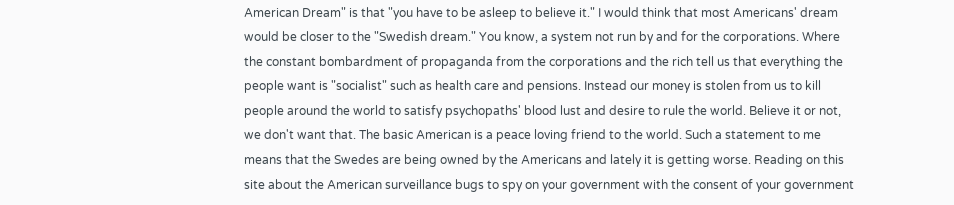American Dream" is that "you have to be asleep to believe it." I would think that most Americans' dream would be closer to the "Swedish dream." You know, a system not run by and for the corporations. Where the constant bombardment of propaganda from the corporations and the rich tell us that everything the people want is "socialist" such as health care and pensions. Instead our money is stolen from us to kill people around the world to satisfy psychopaths' blood lust and desire to rule the world. Believe it or not, we don't want that. The basic American is a peace loving friend to the world. Such a statement to me means that the Swedes are being owned by the Americans and lately it is getting worse. Reading on this site about the American surveillance bugs to spy on your government with the consent of your government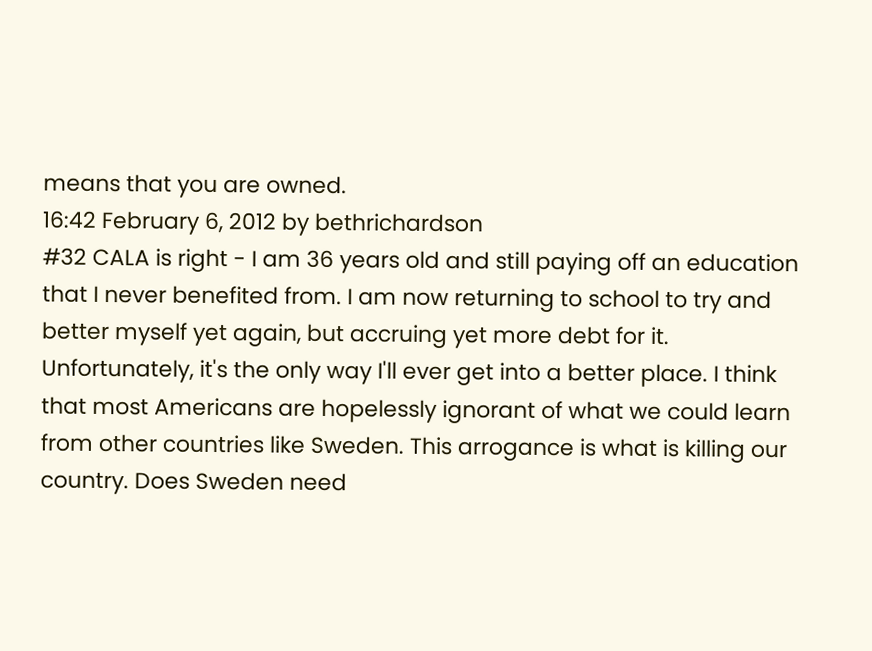means that you are owned.
16:42 February 6, 2012 by bethrichardson
#32 CALA is right - I am 36 years old and still paying off an education that I never benefited from. I am now returning to school to try and better myself yet again, but accruing yet more debt for it. Unfortunately, it's the only way I'll ever get into a better place. I think that most Americans are hopelessly ignorant of what we could learn from other countries like Sweden. This arrogance is what is killing our country. Does Sweden need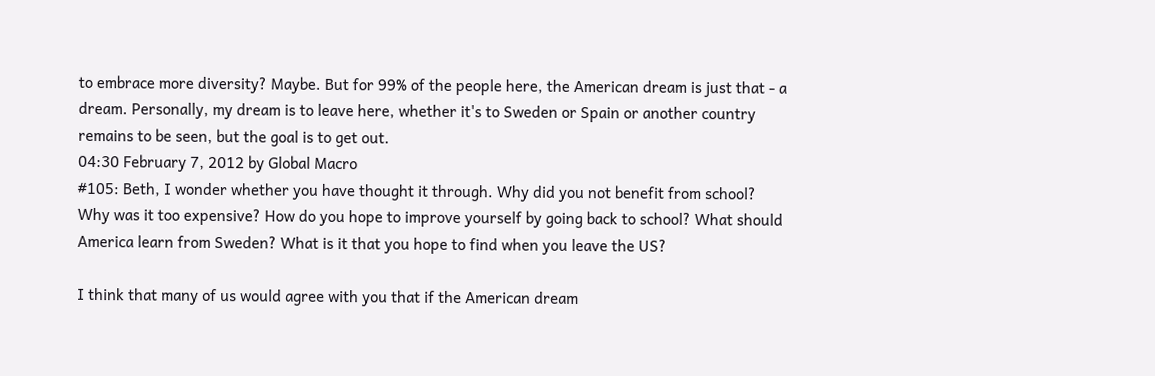to embrace more diversity? Maybe. But for 99% of the people here, the American dream is just that - a dream. Personally, my dream is to leave here, whether it's to Sweden or Spain or another country remains to be seen, but the goal is to get out.
04:30 February 7, 2012 by Global Macro
#105: Beth, I wonder whether you have thought it through. Why did you not benefit from school? Why was it too expensive? How do you hope to improve yourself by going back to school? What should America learn from Sweden? What is it that you hope to find when you leave the US?

I think that many of us would agree with you that if the American dream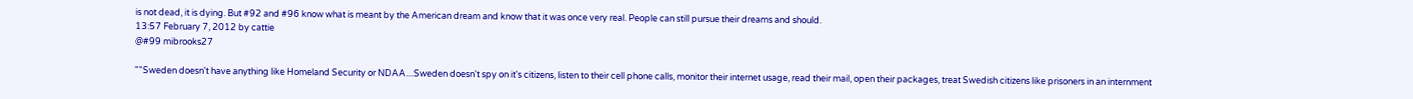is not dead, it is dying. But #92 and #96 know what is meant by the American dream and know that it was once very real. People can still pursue their dreams and should.
13:57 February 7, 2012 by cattie
@#99 mibrooks27

""Sweden doesn't have anything like Homeland Security or NDAA....Sweden doesn't spy on it's citizens, listen to their cell phone calls, monitor their internet usage, read their mail, open their packages, treat Swedish citizens like prisoners in an internment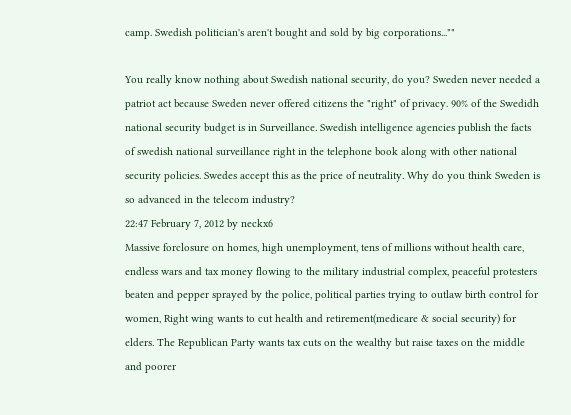camp. Swedish politician's aren't bought and sold by big corporations...""

You really know nothing about Swedish national security, do you? Sweden never needed a patriot act because Sweden never offered citizens the "right" of privacy. 90% of the Swedidh national security budget is in Surveillance. Swedish intelligence agencies publish the facts of swedish national surveillance right in the telephone book along with other national security policies. Swedes accept this as the price of neutrality. Why do you think Sweden is so advanced in the telecom industry?
22:47 February 7, 2012 by neckx6
Massive forclosure on homes, high unemployment, tens of millions without health care, endless wars and tax money flowing to the military industrial complex, peaceful protesters beaten and pepper sprayed by the police, political parties trying to outlaw birth control for women, Right wing wants to cut health and retirement(medicare & social security) for elders. The Republican Party wants tax cuts on the wealthy but raise taxes on the middle and poorer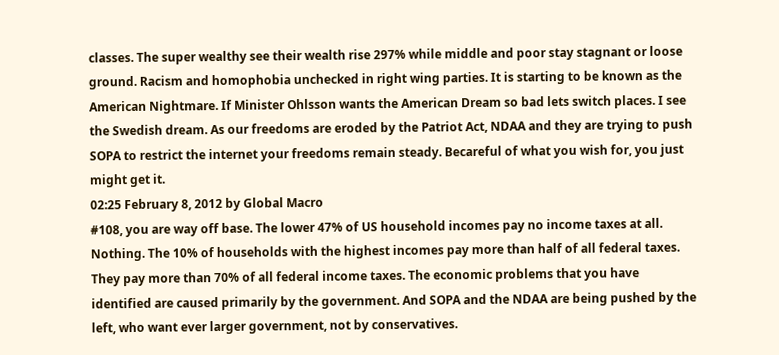classes. The super wealthy see their wealth rise 297% while middle and poor stay stagnant or loose ground. Racism and homophobia unchecked in right wing parties. It is starting to be known as the American Nightmare. If Minister Ohlsson wants the American Dream so bad lets switch places. I see the Swedish dream. As our freedoms are eroded by the Patriot Act, NDAA and they are trying to push SOPA to restrict the internet your freedoms remain steady. Becareful of what you wish for, you just might get it.
02:25 February 8, 2012 by Global Macro
#108, you are way off base. The lower 47% of US household incomes pay no income taxes at all. Nothing. The 10% of households with the highest incomes pay more than half of all federal taxes. They pay more than 70% of all federal income taxes. The economic problems that you have identified are caused primarily by the government. And SOPA and the NDAA are being pushed by the left, who want ever larger government, not by conservatives.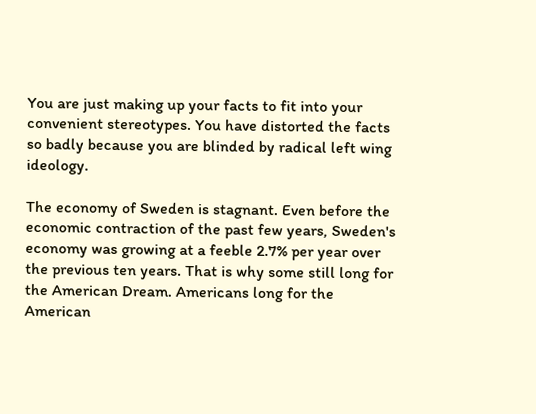You are just making up your facts to fit into your convenient stereotypes. You have distorted the facts so badly because you are blinded by radical left wing ideology.

The economy of Sweden is stagnant. Even before the economic contraction of the past few years, Sweden's economy was growing at a feeble 2.7% per year over the previous ten years. That is why some still long for the American Dream. Americans long for the American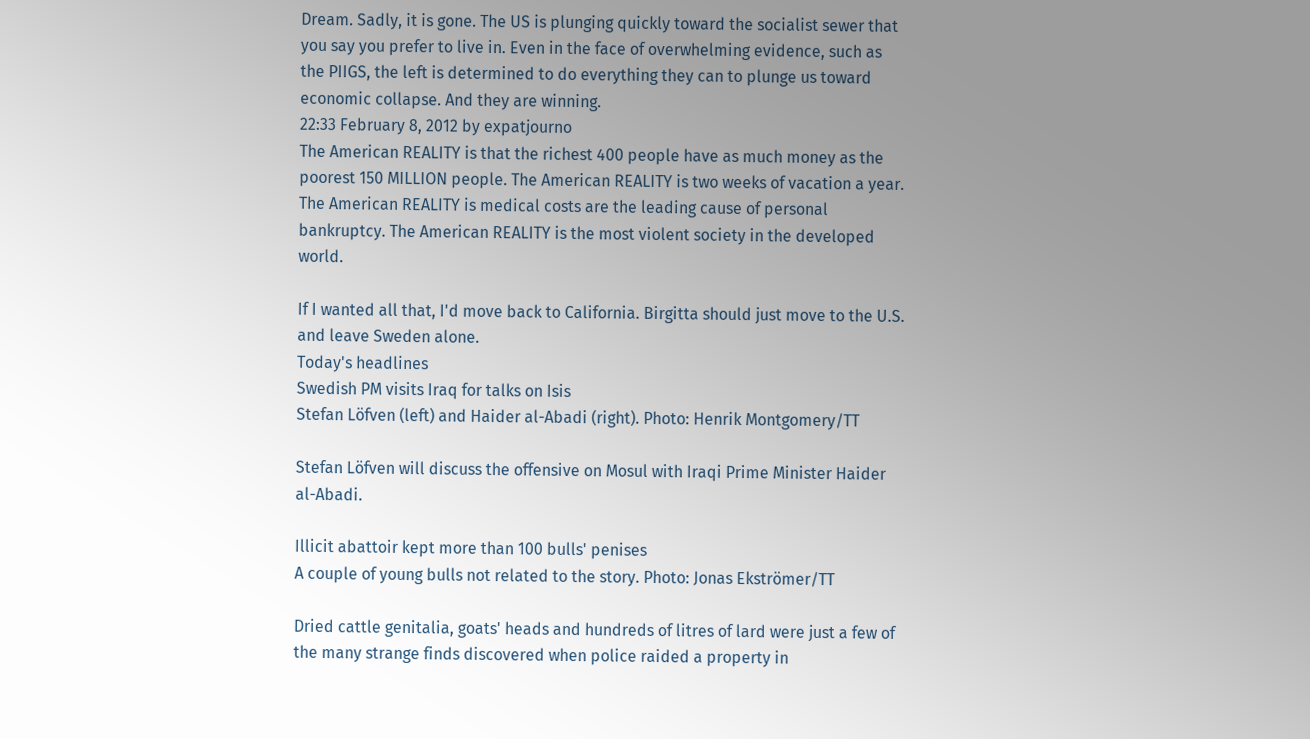Dream. Sadly, it is gone. The US is plunging quickly toward the socialist sewer that you say you prefer to live in. Even in the face of overwhelming evidence, such as the PIIGS, the left is determined to do everything they can to plunge us toward economic collapse. And they are winning.
22:33 February 8, 2012 by expatjourno
The American REALITY is that the richest 400 people have as much money as the poorest 150 MILLION people. The American REALITY is two weeks of vacation a year. The American REALITY is medical costs are the leading cause of personal bankruptcy. The American REALITY is the most violent society in the developed world.

If I wanted all that, I'd move back to California. Birgitta should just move to the U.S. and leave Sweden alone.
Today's headlines
Swedish PM visits Iraq for talks on Isis
Stefan Löfven (left) and Haider al-Abadi (right). Photo: Henrik Montgomery/TT

Stefan Löfven will discuss the offensive on Mosul with Iraqi Prime Minister Haider al-Abadi.

Illicit abattoir kept more than 100 bulls' penises
A couple of young bulls not related to the story. Photo: Jonas Ekströmer/TT

Dried cattle genitalia, goats' heads and hundreds of litres of lard were just a few of the many strange finds discovered when police raided a property in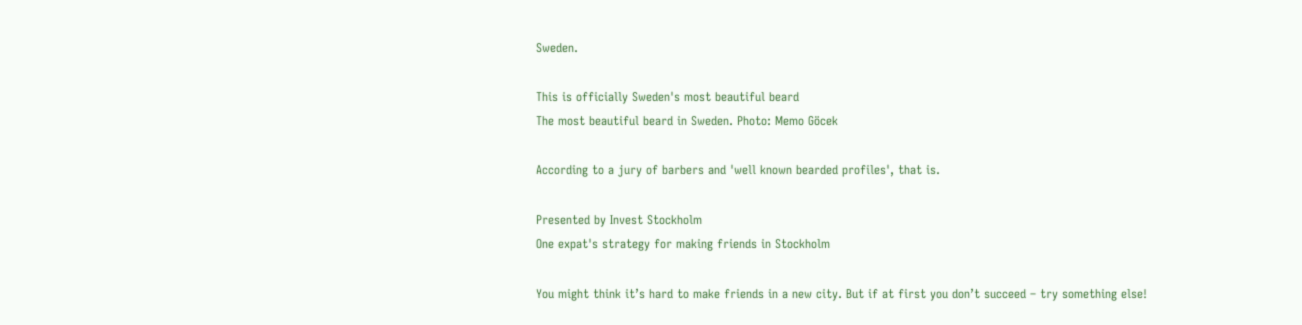Sweden.

This is officially Sweden's most beautiful beard
The most beautiful beard in Sweden. Photo: Memo Göcek

According to a jury of barbers and 'well known bearded profiles', that is.

Presented by Invest Stockholm
One expat's strategy for making friends in Stockholm

You might think it’s hard to make friends in a new city. But if at first you don’t succeed – try something else!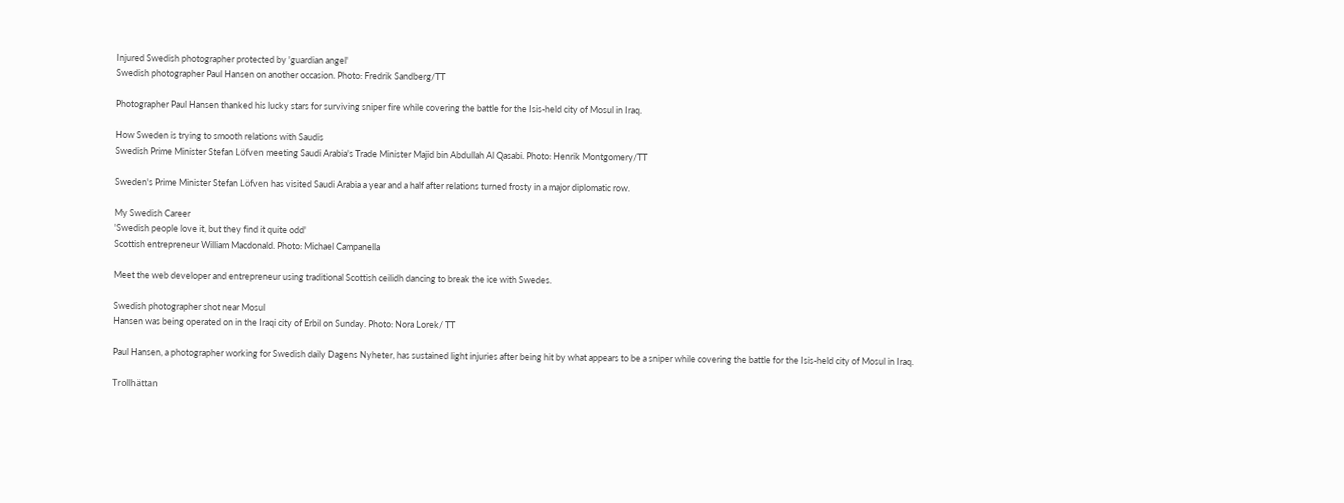Injured Swedish photographer protected by 'guardian angel'
Swedish photographer Paul Hansen on another occasion. Photo: Fredrik Sandberg/TT

Photographer Paul Hansen thanked his lucky stars for surviving sniper fire while covering the battle for the Isis-held city of Mosul in Iraq.

How Sweden is trying to smooth relations with Saudis
Swedish Prime Minister Stefan Löfven meeting Saudi Arabia's Trade Minister Majid bin Abdullah Al Qasabi. Photo: Henrik Montgomery/TT

Sweden's Prime Minister Stefan Löfven has visited Saudi Arabia a year and a half after relations turned frosty in a major diplomatic row.

My Swedish Career
'Swedish people love it, but they find it quite odd'
Scottish entrepreneur William Macdonald. Photo: Michael Campanella

Meet the web developer and entrepreneur using traditional Scottish ceilidh dancing to break the ice with Swedes.

Swedish photographer shot near Mosul
Hansen was being operated on in the Iraqi city of Erbil on Sunday. Photo: Nora Lorek/ TT

Paul Hansen, a photographer working for Swedish daily Dagens Nyheter, has sustained light injuries after being hit by what appears to be a sniper while covering the battle for the Isis-held city of Mosul in Iraq.

Trollhättan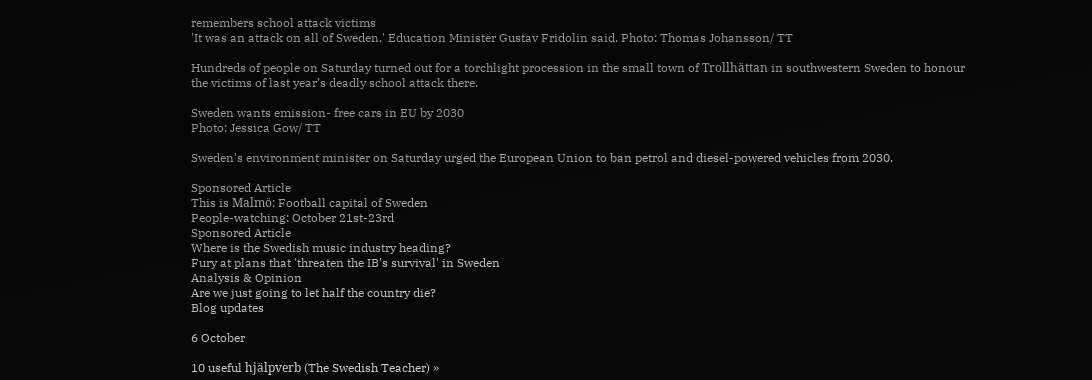remembers school attack victims
'It was an attack on all of Sweden,' Education Minister Gustav Fridolin said. Photo: Thomas Johansson/ TT

Hundreds of people on Saturday turned out for a torchlight procession in the small town of Trollhättan in southwestern Sweden to honour the victims of last year’s deadly school attack there.

Sweden wants emission- free cars in EU by 2030
Photo: Jessica Gow/ TT

Sweden's environment minister on Saturday urged the European Union to ban petrol and diesel-powered vehicles from 2030.

Sponsored Article
This is Malmö: Football capital of Sweden
People-watching: October 21st-23rd
Sponsored Article
Where is the Swedish music industry heading?
Fury at plans that 'threaten the IB's survival' in Sweden
Analysis & Opinion
Are we just going to let half the country die?
Blog updates

6 October

10 useful hjälpverb (The Swedish Teacher) »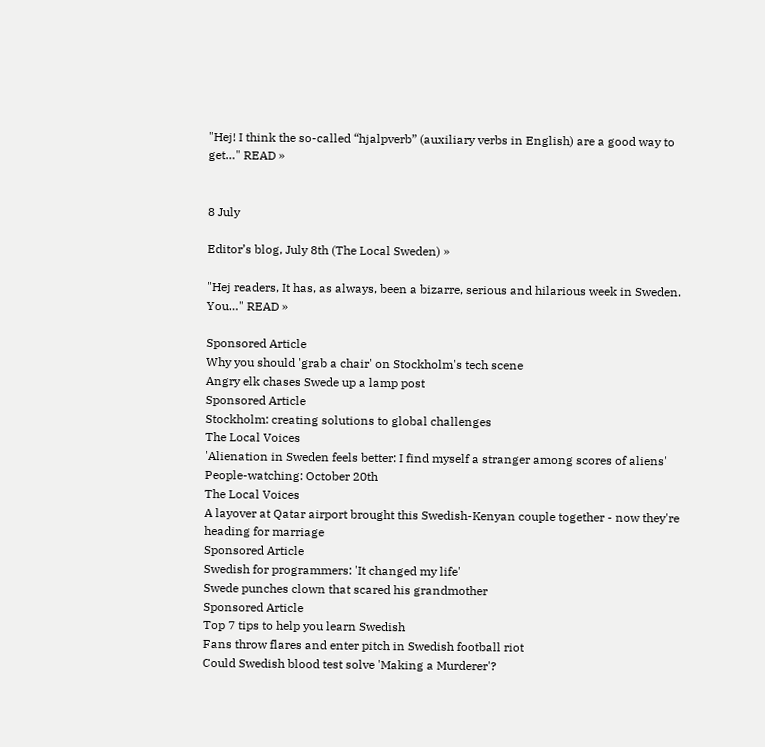"Hej! I think the so-called “hjalpverb” (auxiliary verbs in English) are a good way to get…" READ »


8 July

Editor’s blog, July 8th (The Local Sweden) »

"Hej readers, It has, as always, been a bizarre, serious and hilarious week in Sweden. You…" READ »

Sponsored Article
Why you should 'grab a chair' on Stockholm's tech scene
Angry elk chases Swede up a lamp post
Sponsored Article
Stockholm: creating solutions to global challenges
The Local Voices
'Alienation in Sweden feels better: I find myself a stranger among scores of aliens'
People-watching: October 20th
The Local Voices
A layover at Qatar airport brought this Swedish-Kenyan couple together - now they're heading for marriage
Sponsored Article
Swedish for programmers: 'It changed my life'
Swede punches clown that scared his grandmother
Sponsored Article
Top 7 tips to help you learn Swedish
Fans throw flares and enter pitch in Swedish football riot
Could Swedish blood test solve 'Making a Murderer'?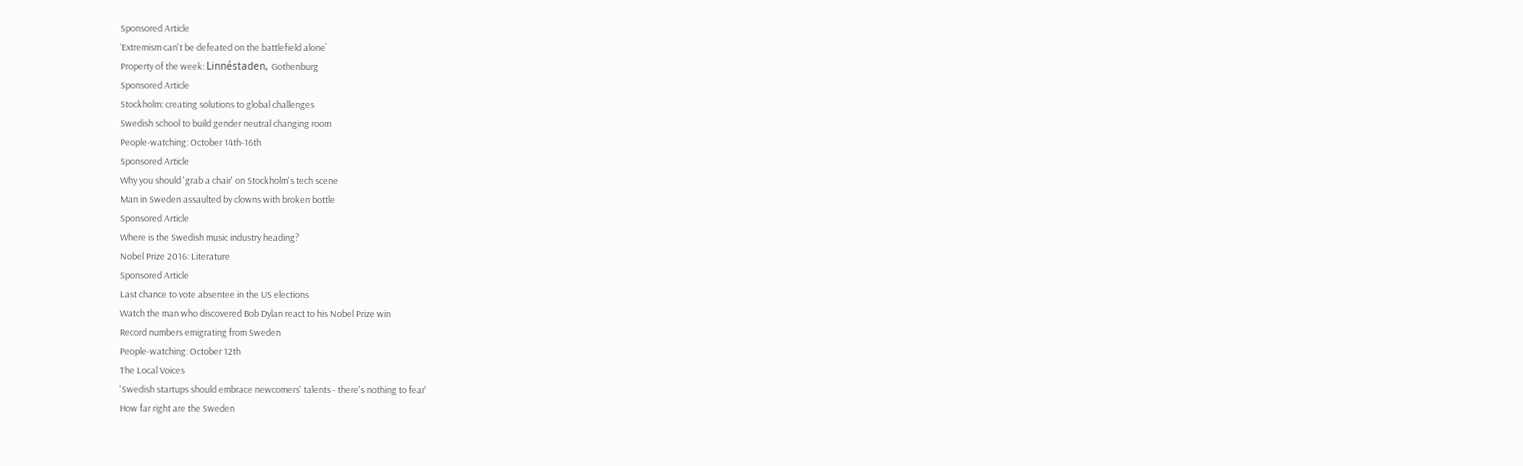Sponsored Article
‘Extremism can't be defeated on the battlefield alone’
Property of the week: Linnéstaden, Gothenburg
Sponsored Article
Stockholm: creating solutions to global challenges
Swedish school to build gender neutral changing room
People-watching: October 14th-16th
Sponsored Article
Why you should 'grab a chair' on Stockholm's tech scene
Man in Sweden assaulted by clowns with broken bottle
Sponsored Article
Where is the Swedish music industry heading?
Nobel Prize 2016: Literature
Sponsored Article
Last chance to vote absentee in the US elections
Watch the man who discovered Bob Dylan react to his Nobel Prize win
Record numbers emigrating from Sweden
People-watching: October 12th
The Local Voices
'Swedish startups should embrace newcomers' talents - there's nothing to fear'
How far right are the Sweden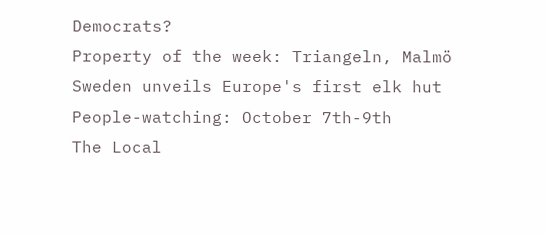Democrats?
Property of the week: Triangeln, Malmö
Sweden unveils Europe's first elk hut
People-watching: October 7th-9th
The Local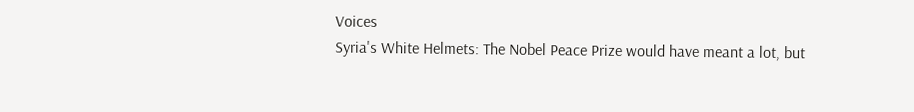Voices
Syria's White Helmets: The Nobel Peace Prize would have meant a lot, but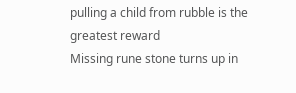pulling a child from rubble is the greatest reward
Missing rune stone turns up in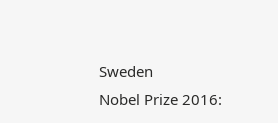Sweden
Nobel Prize 2016: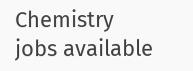Chemistry
jobs available